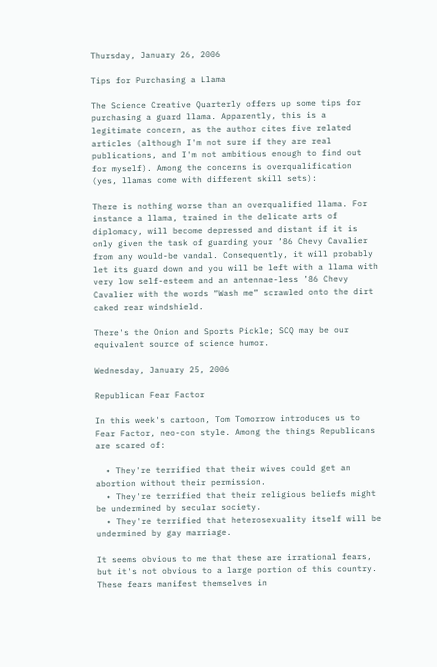Thursday, January 26, 2006

Tips for Purchasing a Llama

The Science Creative Quarterly offers up some tips for purchasing a guard llama. Apparently, this is a legitimate concern, as the author cites five related articles (although I'm not sure if they are real publications, and I'm not ambitious enough to find out for myself). Among the concerns is overqualification (yes, llamas come with different skill sets):

There is nothing worse than an overqualified llama. For instance a llama, trained in the delicate arts of diplomacy, will become depressed and distant if it is only given the task of guarding your ’86 Chevy Cavalier from any would-be vandal. Consequently, it will probably let its guard down and you will be left with a llama with very low self-esteem and an antennae-less ’86 Chevy Cavalier with the words “Wash me” scrawled onto the dirt caked rear windshield.

There's the Onion and Sports Pickle; SCQ may be our equivalent source of science humor.

Wednesday, January 25, 2006

Republican Fear Factor

In this week's cartoon, Tom Tomorrow introduces us to Fear Factor, neo-con style. Among the things Republicans are scared of:

  • They're terrified that their wives could get an abortion without their permission.
  • They're terrified that their religious beliefs might be undermined by secular society.
  • They're terrified that heterosexuality itself will be undermined by gay marriage.

It seems obvious to me that these are irrational fears, but it's not obvious to a large portion of this country. These fears manifest themselves in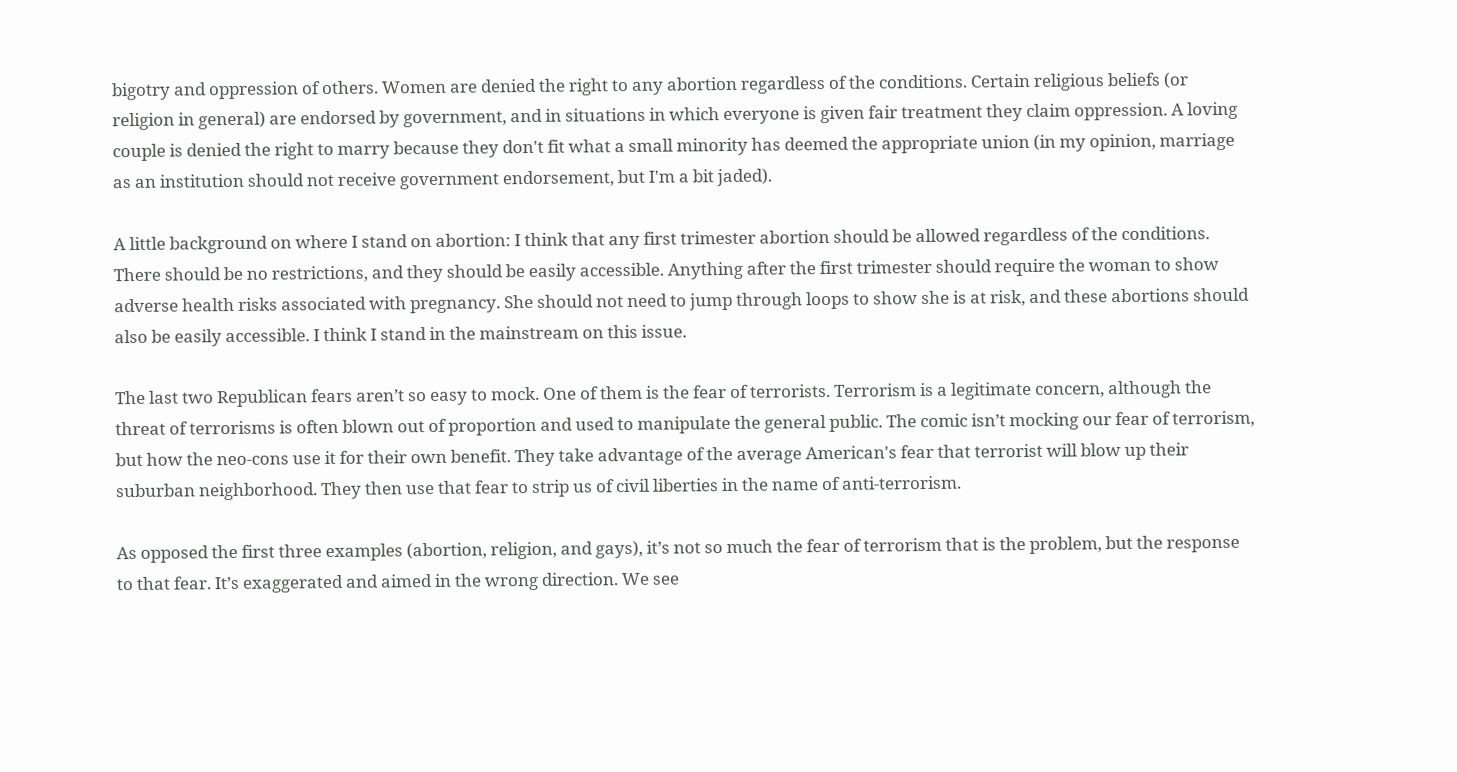bigotry and oppression of others. Women are denied the right to any abortion regardless of the conditions. Certain religious beliefs (or religion in general) are endorsed by government, and in situations in which everyone is given fair treatment they claim oppression. A loving couple is denied the right to marry because they don't fit what a small minority has deemed the appropriate union (in my opinion, marriage as an institution should not receive government endorsement, but I'm a bit jaded).

A little background on where I stand on abortion: I think that any first trimester abortion should be allowed regardless of the conditions. There should be no restrictions, and they should be easily accessible. Anything after the first trimester should require the woman to show adverse health risks associated with pregnancy. She should not need to jump through loops to show she is at risk, and these abortions should also be easily accessible. I think I stand in the mainstream on this issue.

The last two Republican fears aren’t so easy to mock. One of them is the fear of terrorists. Terrorism is a legitimate concern, although the threat of terrorisms is often blown out of proportion and used to manipulate the general public. The comic isn’t mocking our fear of terrorism, but how the neo-cons use it for their own benefit. They take advantage of the average American's fear that terrorist will blow up their suburban neighborhood. They then use that fear to strip us of civil liberties in the name of anti-terrorism.

As opposed the first three examples (abortion, religion, and gays), it’s not so much the fear of terrorism that is the problem, but the response to that fear. It’s exaggerated and aimed in the wrong direction. We see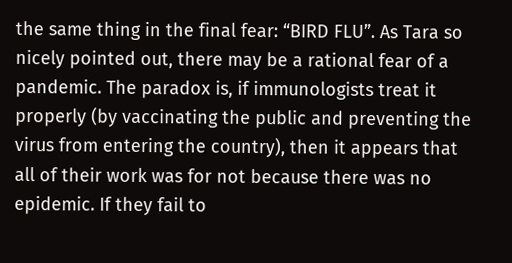the same thing in the final fear: “BIRD FLU”. As Tara so nicely pointed out, there may be a rational fear of a pandemic. The paradox is, if immunologists treat it properly (by vaccinating the public and preventing the virus from entering the country), then it appears that all of their work was for not because there was no epidemic. If they fail to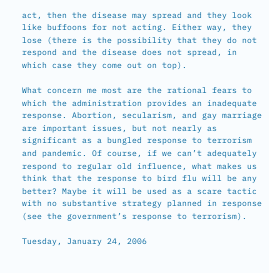act, then the disease may spread and they look like buffoons for not acting. Either way, they lose (there is the possibility that they do not respond and the disease does not spread, in which case they come out on top).

What concern me most are the rational fears to which the administration provides an inadequate response. Abortion, secularism, and gay marriage are important issues, but not nearly as significant as a bungled response to terrorism and pandemic. Of course, if we can’t adequately respond to regular old influence, what makes us think that the response to bird flu will be any better? Maybe it will be used as a scare tactic with no substantive strategy planned in response (see the government’s response to terrorism).

Tuesday, January 24, 2006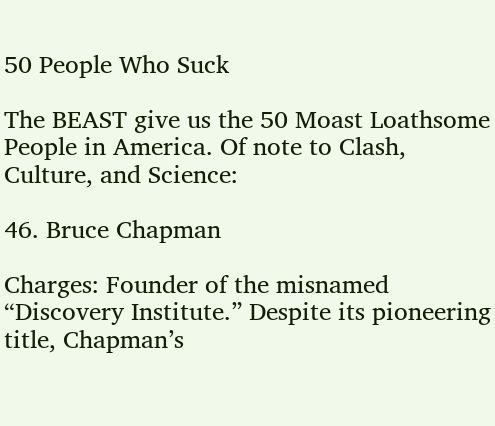50 People Who Suck

The BEAST give us the 50 Moast Loathsome People in America. Of note to Clash, Culture, and Science:

46. Bruce Chapman

Charges: Founder of the misnamed “Discovery Institute.” Despite its pioneering title, Chapman’s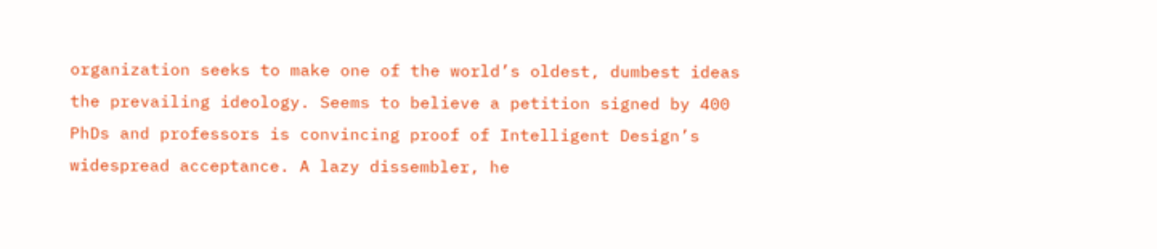organization seeks to make one of the world’s oldest, dumbest ideas the prevailing ideology. Seems to believe a petition signed by 400 PhDs and professors is convincing proof of Intelligent Design’s widespread acceptance. A lazy dissembler, he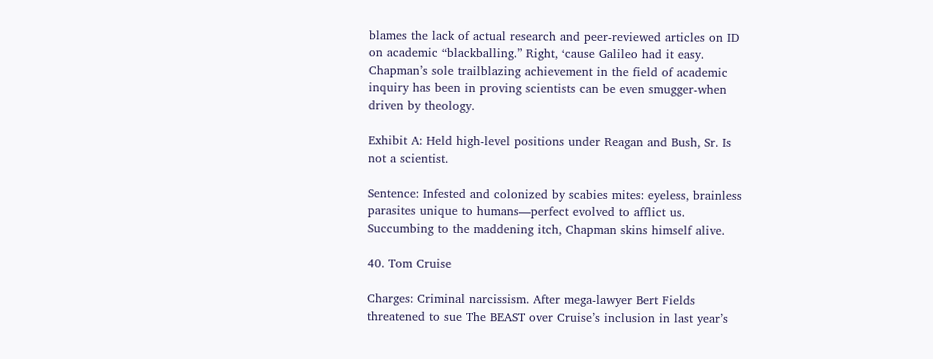blames the lack of actual research and peer-reviewed articles on ID on academic “blackballing.” Right, ‘cause Galileo had it easy. Chapman’s sole trailblazing achievement in the field of academic inquiry has been in proving scientists can be even smugger-when driven by theology.

Exhibit A: Held high-level positions under Reagan and Bush, Sr. Is not a scientist.

Sentence: Infested and colonized by scabies mites: eyeless, brainless parasites unique to humans—perfect evolved to afflict us. Succumbing to the maddening itch, Chapman skins himself alive.

40. Tom Cruise

Charges: Criminal narcissism. After mega-lawyer Bert Fields threatened to sue The BEAST over Cruise’s inclusion in last year’s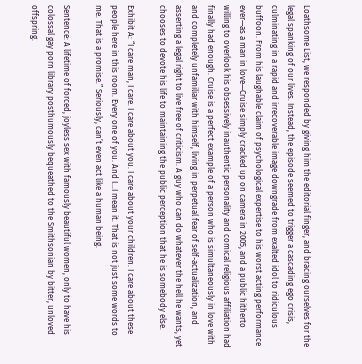Loathsome List, we responded by giving him the editorial finger, and bracing ourselves for the legal spanking of our lives. Instead, the episode seemed to trigger a cascading ego crisis, culminating in a rapid and irrecoverable image downgrade from exalted idol to ridiculous buffoon. From his laughable claim of psychological expertise to his worst acting performance ever—as a man in love—Cruise simply cracked up on camera in 2005, and a public hitherto willing to overlook his obsessively inauthentic personality and comical religious affiliation had finally had enough. Cruise is a perfect example of a person who is simultaneously in love with and completely unfamiliar with himself, living in perpetual fear of self-actualization, and asserting a legal right to live free of criticism. A guy who can do whatever the hell he wants, yet chooses to devote his life to maintaining the public perception that he is somebody else.

Exhibit A: “I care man, I care. I care about you. I care about your children. I care about these people here in this room. Every one of you. And I...I mean it. That is not just some words to me. That is a promise.” Seriously, can’t even act like a human being.

Sentence: A lifetime of forced, joyless sex with famously beautiful women, only to have his colossal gay porn library posthumously bequeathed to the Smithsonian by bitter, unloved offspring.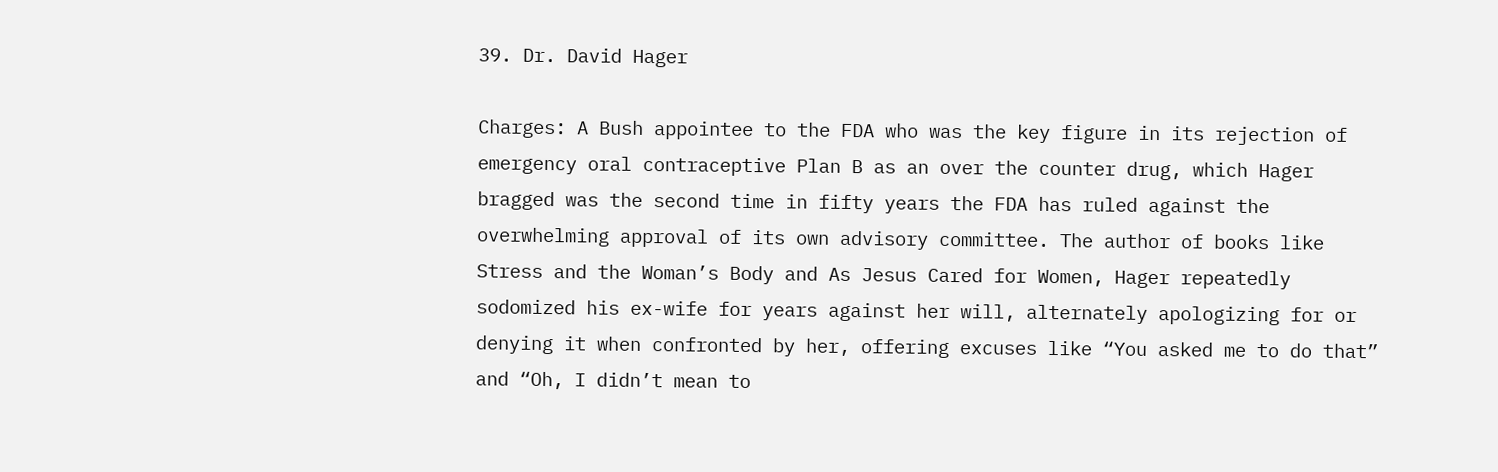39. Dr. David Hager

Charges: A Bush appointee to the FDA who was the key figure in its rejection of emergency oral contraceptive Plan B as an over the counter drug, which Hager bragged was the second time in fifty years the FDA has ruled against the overwhelming approval of its own advisory committee. The author of books like Stress and the Woman’s Body and As Jesus Cared for Women, Hager repeatedly sodomized his ex-wife for years against her will, alternately apologizing for or denying it when confronted by her, offering excuses like “You asked me to do that” and “Oh, I didn’t mean to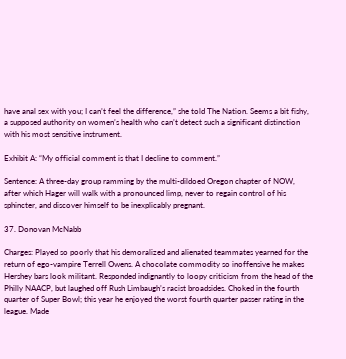have anal sex with you; I can’t feel the difference,” she told The Nation. Seems a bit fishy, a supposed authority on women’s health who can’t detect such a significant distinction with his most sensitive instrument.

Exhibit A: “My official comment is that I decline to comment.”

Sentence: A three-day group ramming by the multi-dildoed Oregon chapter of NOW, after which Hager will walk with a pronounced limp, never to regain control of his sphincter, and discover himself to be inexplicably pregnant.

37. Donovan McNabb

Charges: Played so poorly that his demoralized and alienated teammates yearned for the return of ego-vampire Terrell Owens. A chocolate commodity so inoffensive he makes Hershey bars look militant. Responded indignantly to loopy criticism from the head of the Philly NAACP, but laughed off Rush Limbaugh’s racist broadsides. Choked in the fourth quarter of Super Bowl; this year he enjoyed the worst fourth quarter passer rating in the league. Made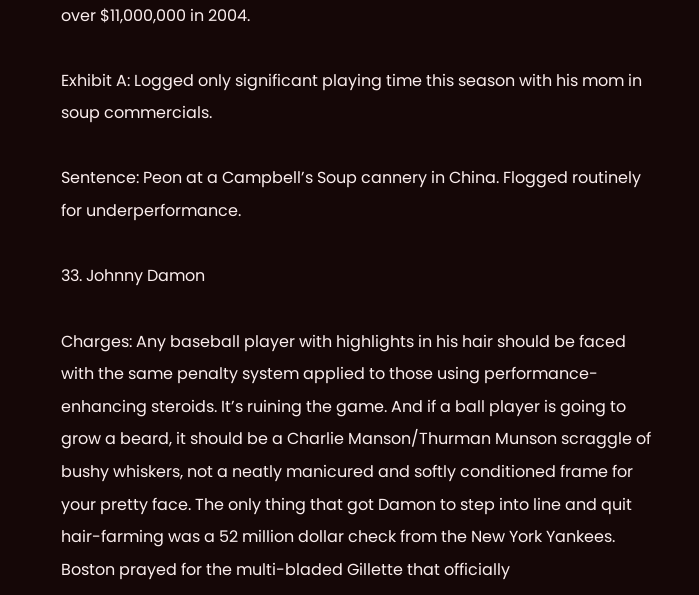over $11,000,000 in 2004.

Exhibit A: Logged only significant playing time this season with his mom in soup commercials.

Sentence: Peon at a Campbell’s Soup cannery in China. Flogged routinely for underperformance.

33. Johnny Damon

Charges: Any baseball player with highlights in his hair should be faced with the same penalty system applied to those using performance-enhancing steroids. It’s ruining the game. And if a ball player is going to grow a beard, it should be a Charlie Manson/Thurman Munson scraggle of bushy whiskers, not a neatly manicured and softly conditioned frame for your pretty face. The only thing that got Damon to step into line and quit hair-farming was a 52 million dollar check from the New York Yankees. Boston prayed for the multi-bladed Gillette that officially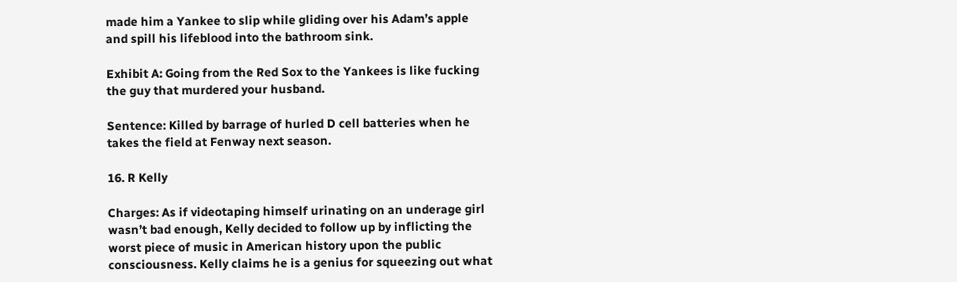made him a Yankee to slip while gliding over his Adam’s apple and spill his lifeblood into the bathroom sink.

Exhibit A: Going from the Red Sox to the Yankees is like fucking the guy that murdered your husband.

Sentence: Killed by barrage of hurled D cell batteries when he takes the field at Fenway next season.

16. R Kelly

Charges: As if videotaping himself urinating on an underage girl wasn’t bad enough, Kelly decided to follow up by inflicting the worst piece of music in American history upon the public consciousness. Kelly claims he is a genius for squeezing out what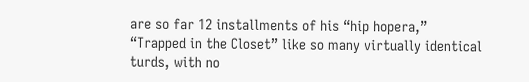are so far 12 installments of his “hip hopera,” “Trapped in the Closet” like so many virtually identical turds, with no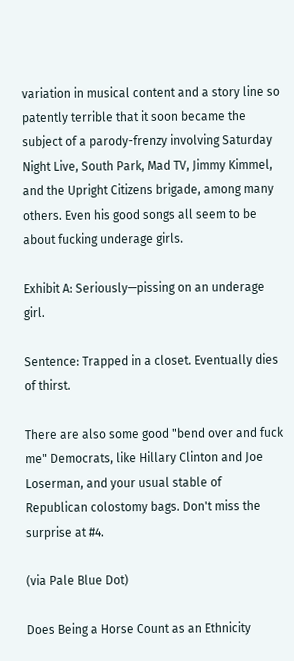variation in musical content and a story line so patently terrible that it soon became the subject of a parody-frenzy involving Saturday Night Live, South Park, Mad TV, Jimmy Kimmel, and the Upright Citizens brigade, among many others. Even his good songs all seem to be about fucking underage girls.

Exhibit A: Seriously—pissing on an underage girl.

Sentence: Trapped in a closet. Eventually dies of thirst.

There are also some good "bend over and fuck me" Democrats, like Hillary Clinton and Joe Loserman, and your usual stable of Republican colostomy bags. Don't miss the surprise at #4.

(via Pale Blue Dot)

Does Being a Horse Count as an Ethnicity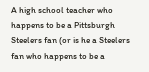A high school teacher who happens to be a Pittsburgh Steelers fan (or is he a Steelers fan who happens to be a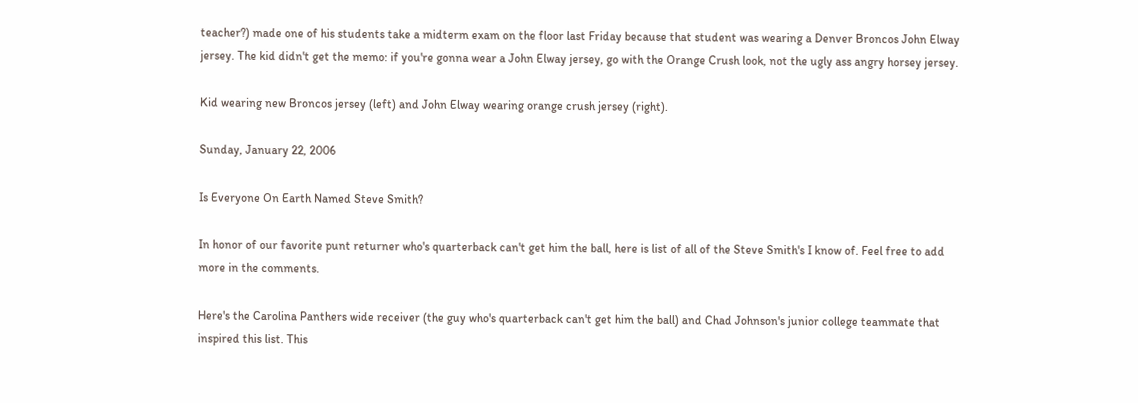teacher?) made one of his students take a midterm exam on the floor last Friday because that student was wearing a Denver Broncos John Elway jersey. The kid didn't get the memo: if you're gonna wear a John Elway jersey, go with the Orange Crush look, not the ugly ass angry horsey jersey.

Kid wearing new Broncos jersey (left) and John Elway wearing orange crush jersey (right).

Sunday, January 22, 2006

Is Everyone On Earth Named Steve Smith?

In honor of our favorite punt returner who's quarterback can't get him the ball, here is list of all of the Steve Smith's I know of. Feel free to add more in the comments.

Here's the Carolina Panthers wide receiver (the guy who's quarterback can't get him the ball) and Chad Johnson's junior college teammate that inspired this list. This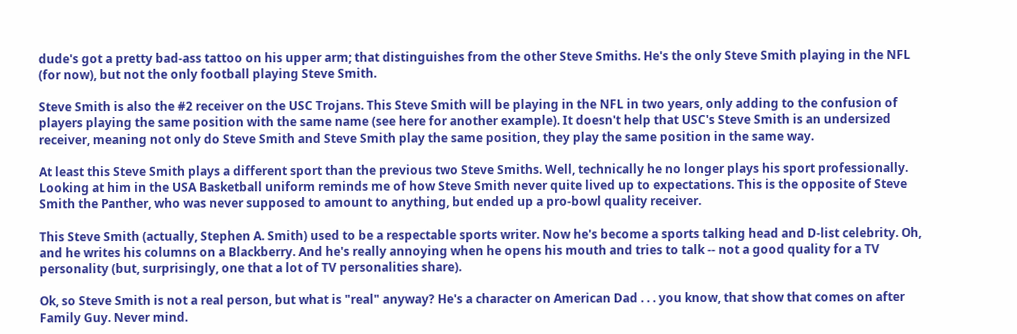dude's got a pretty bad-ass tattoo on his upper arm; that distinguishes from the other Steve Smiths. He's the only Steve Smith playing in the NFL (for now), but not the only football playing Steve Smith.

Steve Smith is also the #2 receiver on the USC Trojans. This Steve Smith will be playing in the NFL in two years, only adding to the confusion of players playing the same position with the same name (see here for another example). It doesn't help that USC's Steve Smith is an undersized receiver, meaning not only do Steve Smith and Steve Smith play the same position, they play the same position in the same way.

At least this Steve Smith plays a different sport than the previous two Steve Smiths. Well, technically he no longer plays his sport professionally. Looking at him in the USA Basketball uniform reminds me of how Steve Smith never quite lived up to expectations. This is the opposite of Steve Smith the Panther, who was never supposed to amount to anything, but ended up a pro-bowl quality receiver.

This Steve Smith (actually, Stephen A. Smith) used to be a respectable sports writer. Now he's become a sports talking head and D-list celebrity. Oh, and he writes his columns on a Blackberry. And he's really annoying when he opens his mouth and tries to talk -- not a good quality for a TV personality (but, surprisingly, one that a lot of TV personalities share).

Ok, so Steve Smith is not a real person, but what is "real" anyway? He's a character on American Dad . . . you know, that show that comes on after Family Guy. Never mind.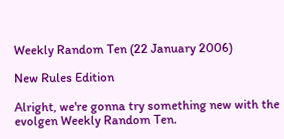Weekly Random Ten (22 January 2006)

New Rules Edition

Alright, we're gonna try something new with the evolgen Weekly Random Ten.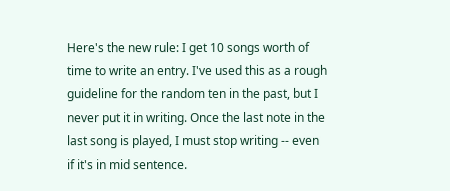Here's the new rule: I get 10 songs worth of time to write an entry. I've used this as a rough guideline for the random ten in the past, but I never put it in writing. Once the last note in the last song is played, I must stop writing -- even if it's in mid sentence.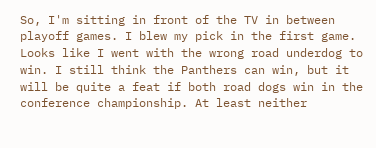So, I'm sitting in front of the TV in between playoff games. I blew my pick in the first game. Looks like I went with the wrong road underdog to win. I still think the Panthers can win, but it will be quite a feat if both road dogs win in the conference championship. At least neither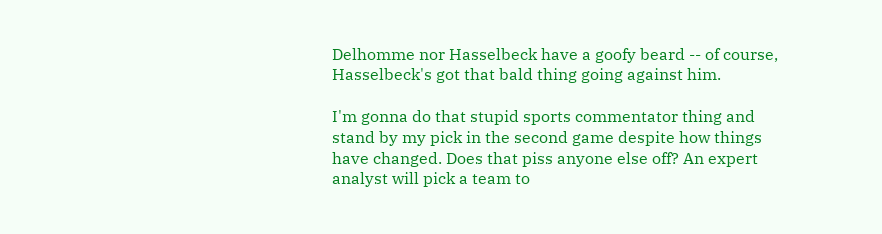Delhomme nor Hasselbeck have a goofy beard -- of course, Hasselbeck's got that bald thing going against him.

I'm gonna do that stupid sports commentator thing and stand by my pick in the second game despite how things have changed. Does that piss anyone else off? An expert analyst will pick a team to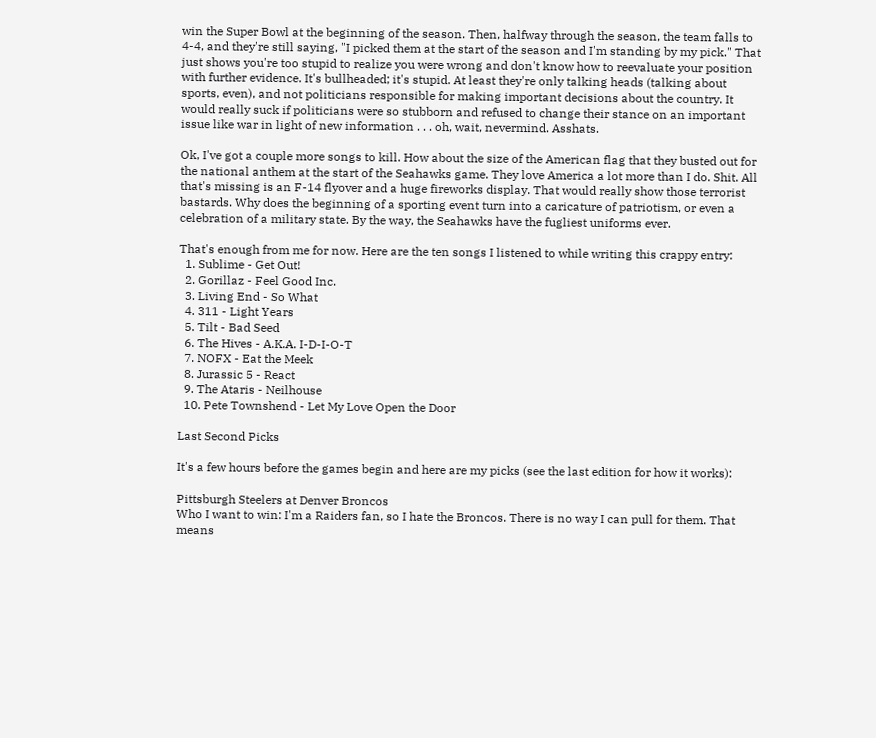win the Super Bowl at the beginning of the season. Then, halfway through the season, the team falls to 4-4, and they're still saying, "I picked them at the start of the season and I'm standing by my pick." That just shows you're too stupid to realize you were wrong and don't know how to reevaluate your position with further evidence. It's bullheaded; it's stupid. At least they're only talking heads (talking about sports, even), and not politicians responsible for making important decisions about the country. It would really suck if politicians were so stubborn and refused to change their stance on an important issue like war in light of new information . . . oh, wait, nevermind. Asshats.

Ok, I've got a couple more songs to kill. How about the size of the American flag that they busted out for the national anthem at the start of the Seahawks game. They love America a lot more than I do. Shit. All that's missing is an F-14 flyover and a huge fireworks display. That would really show those terrorist bastards. Why does the beginning of a sporting event turn into a caricature of patriotism, or even a celebration of a military state. By the way, the Seahawks have the fugliest uniforms ever.

That's enough from me for now. Here are the ten songs I listened to while writing this crappy entry:
  1. Sublime - Get Out!
  2. Gorillaz - Feel Good Inc.
  3. Living End - So What
  4. 311 - Light Years
  5. Tilt - Bad Seed
  6. The Hives - A.K.A. I-D-I-O-T
  7. NOFX - Eat the Meek
  8. Jurassic 5 - React
  9. The Ataris - Neilhouse
  10. Pete Townshend - Let My Love Open the Door

Last Second Picks

It's a few hours before the games begin and here are my picks (see the last edition for how it works):

Pittsburgh Steelers at Denver Broncos
Who I want to win: I'm a Raiders fan, so I hate the Broncos. There is no way I can pull for them. That means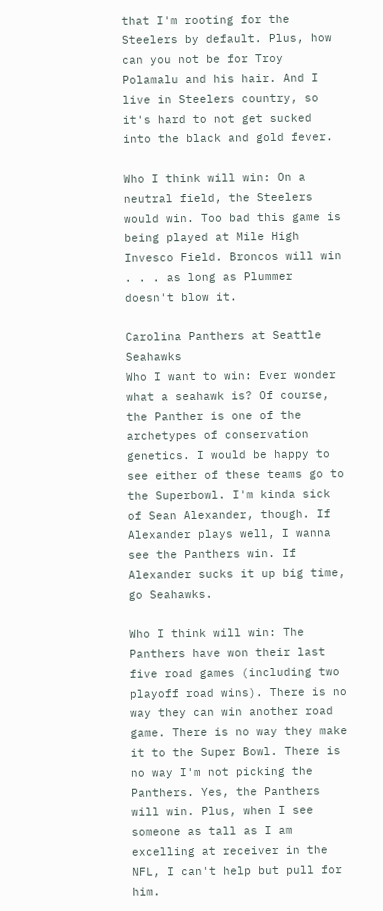that I'm rooting for the Steelers by default. Plus, how can you not be for Troy Polamalu and his hair. And I live in Steelers country, so it's hard to not get sucked into the black and gold fever.

Who I think will win: On a neutral field, the Steelers would win. Too bad this game is being played at Mile High Invesco Field. Broncos will win . . . as long as Plummer doesn't blow it.

Carolina Panthers at Seattle Seahawks
Who I want to win: Ever wonder what a seahawk is? Of course, the Panther is one of the archetypes of conservation genetics. I would be happy to see either of these teams go to the Superbowl. I'm kinda sick of Sean Alexander, though. If Alexander plays well, I wanna see the Panthers win. If Alexander sucks it up big time, go Seahawks.

Who I think will win: The Panthers have won their last five road games (including two playoff road wins). There is no way they can win another road game. There is no way they make it to the Super Bowl. There is no way I'm not picking the Panthers. Yes, the Panthers will win. Plus, when I see someone as tall as I am excelling at receiver in the NFL, I can't help but pull for him.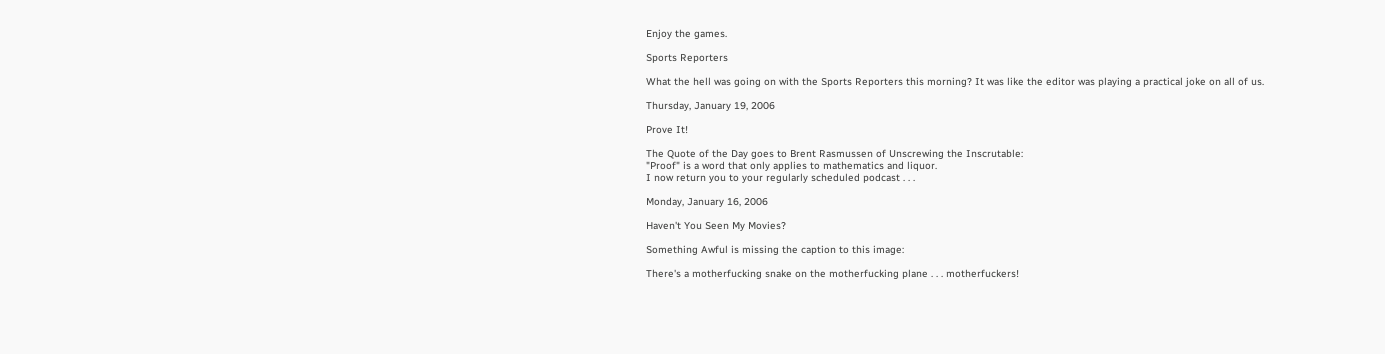Enjoy the games.

Sports Reporters

What the hell was going on with the Sports Reporters this morning? It was like the editor was playing a practical joke on all of us.

Thursday, January 19, 2006

Prove It!

The Quote of the Day goes to Brent Rasmussen of Unscrewing the Inscrutable:
"Proof" is a word that only applies to mathematics and liquor.
I now return you to your regularly scheduled podcast . . .

Monday, January 16, 2006

Haven't You Seen My Movies?

Something Awful is missing the caption to this image:

There's a motherfucking snake on the motherfucking plane . . . motherfuckers!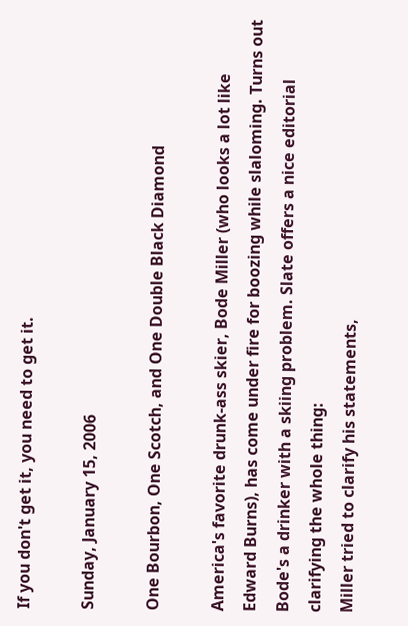If you don't get it, you need to get it.

Sunday, January 15, 2006

One Bourbon, One Scotch, and One Double Black Diamond

America's favorite drunk-ass skier, Bode Miller (who looks a lot like Edward Burns), has come under fire for boozing while slaloming. Turns out Bode's a drinker with a skiing problem. Slate offers a nice editorial clarifying the whole thing:
Miller tried to clarify his statements,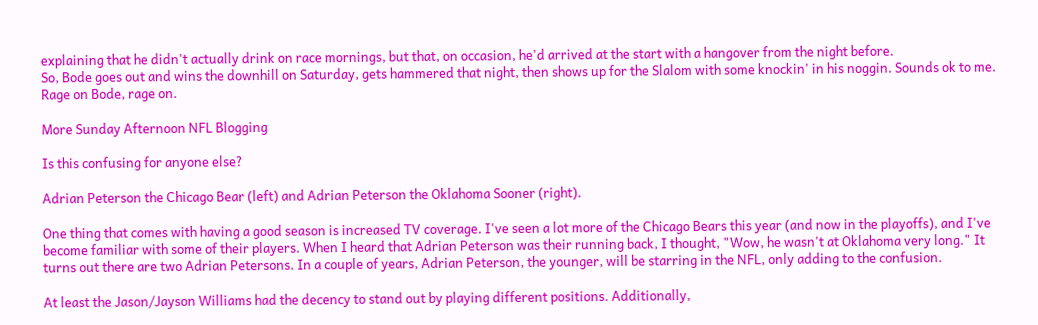explaining that he didn't actually drink on race mornings, but that, on occasion, he'd arrived at the start with a hangover from the night before.
So, Bode goes out and wins the downhill on Saturday, gets hammered that night, then shows up for the Slalom with some knockin' in his noggin. Sounds ok to me. Rage on Bode, rage on.

More Sunday Afternoon NFL Blogging

Is this confusing for anyone else?

Adrian Peterson the Chicago Bear (left) and Adrian Peterson the Oklahoma Sooner (right).

One thing that comes with having a good season is increased TV coverage. I've seen a lot more of the Chicago Bears this year (and now in the playoffs), and I've become familiar with some of their players. When I heard that Adrian Peterson was their running back, I thought, "Wow, he wasn't at Oklahoma very long." It turns out there are two Adrian Petersons. In a couple of years, Adrian Peterson, the younger, will be starring in the NFL, only adding to the confusion.

At least the Jason/Jayson Williams had the decency to stand out by playing different positions. Additionally,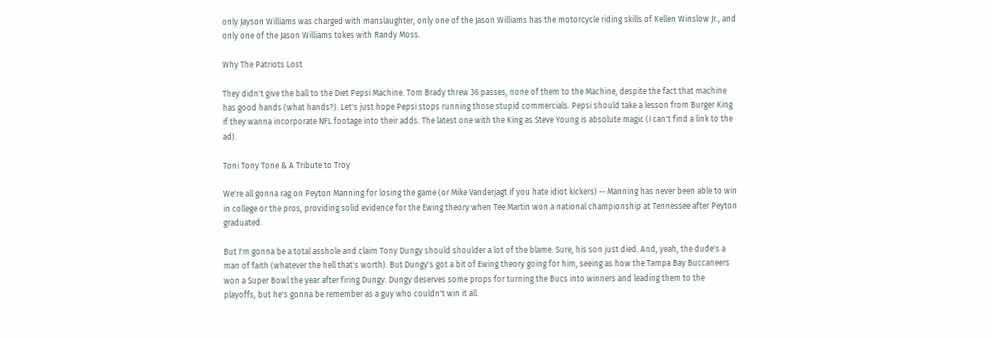only Jayson Williams was charged with manslaughter, only one of the Jason Williams has the motorcycle riding skills of Kellen Winslow Jr., and only one of the Jason Williams tokes with Randy Moss.

Why The Patriots Lost

They didn't give the ball to the Diet Pepsi Machine. Tom Brady threw 36 passes, none of them to the Machine, despite the fact that machine has good hands (what hands?). Let's just hope Pepsi stops running those stupid commercials. Pepsi should take a lesson from Burger King if they wanna incorporate NFL footage into their adds. The latest one with the King as Steve Young is absolute magic (I can't find a link to the ad).

Toni Tony Tone & A Tribute to Troy

We're all gonna rag on Peyton Manning for losing the game (or Mike Vanderjagt if you hate idiot kickers) -- Manning has never been able to win in college or the pros, providing solid evidence for the Ewing theory when Tee Martin won a national championship at Tennessee after Peyton graduated.

But I'm gonna be a total asshole and claim Tony Dungy should shoulder a lot of the blame. Sure, his son just died. And, yeah, the dude's a man of faith (whatever the hell that's worth). But Dungy's got a bit of Ewing theory going for him, seeing as how the Tampa Bay Buccaneers won a Super Bowl the year after firing Dungy. Dungy deserves some props for turning the Bucs into winners and leading them to the playoffs, but he's gonna be remember as a guy who couldn't win it all.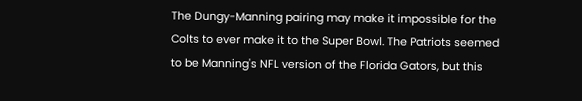The Dungy-Manning pairing may make it impossible for the Colts to ever make it to the Super Bowl. The Patriots seemed to be Manning's NFL version of the Florida Gators, but this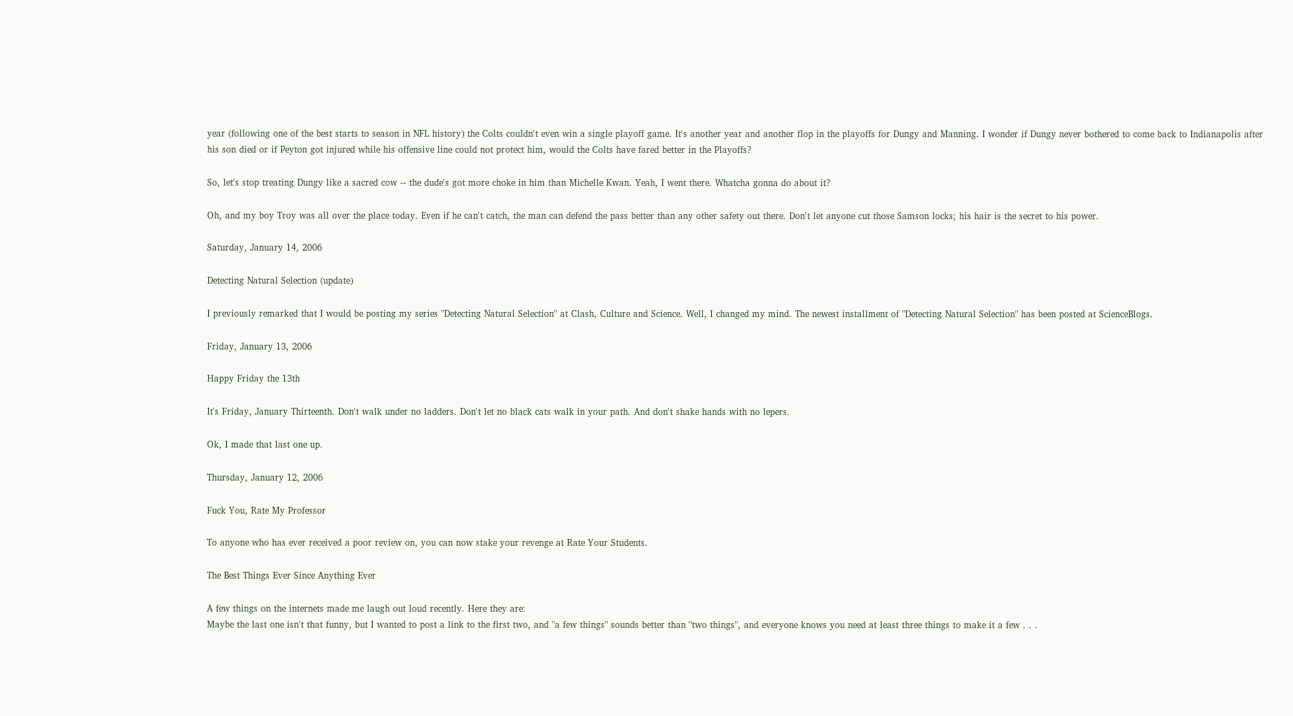year (following one of the best starts to season in NFL history) the Colts couldn't even win a single playoff game. It's another year and another flop in the playoffs for Dungy and Manning. I wonder if Dungy never bothered to come back to Indianapolis after his son died or if Peyton got injured while his offensive line could not protect him, would the Colts have fared better in the Playoffs?

So, let's stop treating Dungy like a sacred cow -- the dude's got more choke in him than Michelle Kwan. Yeah, I went there. Whatcha gonna do about it?

Oh, and my boy Troy was all over the place today. Even if he can't catch, the man can defend the pass better than any other safety out there. Don't let anyone cut those Samson locks; his hair is the secret to his power.

Saturday, January 14, 2006

Detecting Natural Selection (update)

I previously remarked that I would be posting my series "Detecting Natural Selection" at Clash, Culture and Science. Well, I changed my mind. The newest installment of "Detecting Natural Selection" has been posted at ScienceBlogs.

Friday, January 13, 2006

Happy Friday the 13th

It's Friday, January Thirteenth. Don't walk under no ladders. Don't let no black cats walk in your path. And don't shake hands with no lepers.

Ok, I made that last one up.

Thursday, January 12, 2006

Fuck You, Rate My Professor

To anyone who has ever received a poor review on, you can now stake your revenge at Rate Your Students.

The Best Things Ever Since Anything Ever

A few things on the internets made me laugh out loud recently. Here they are:
Maybe the last one isn't that funny, but I wanted to post a link to the first two, and "a few things" sounds better than "two things", and everyone knows you need at least three things to make it a few . . .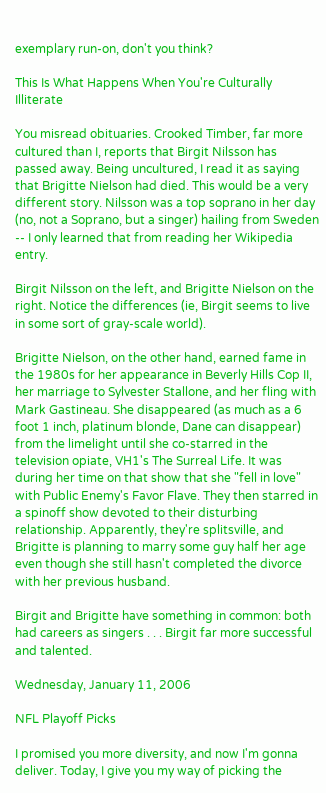exemplary run-on, don't you think?

This Is What Happens When You're Culturally Illiterate

You misread obituaries. Crooked Timber, far more cultured than I, reports that Birgit Nilsson has passed away. Being uncultured, I read it as saying that Brigitte Nielson had died. This would be a very different story. Nilsson was a top soprano in her day (no, not a Soprano, but a singer) hailing from Sweden -- I only learned that from reading her Wikipedia entry.

Birgit Nilsson on the left, and Brigitte Nielson on the right. Notice the differences (ie, Birgit seems to live in some sort of gray-scale world).

Brigitte Nielson, on the other hand, earned fame in the 1980s for her appearance in Beverly Hills Cop II, her marriage to Sylvester Stallone, and her fling with Mark Gastineau. She disappeared (as much as a 6 foot 1 inch, platinum blonde, Dane can disappear) from the limelight until she co-starred in the television opiate, VH1's The Surreal Life. It was during her time on that show that she "fell in love" with Public Enemy's Favor Flave. They then starred in a spinoff show devoted to their disturbing relationship. Apparently, they're splitsville, and Brigitte is planning to marry some guy half her age even though she still hasn't completed the divorce with her previous husband.

Birgit and Brigitte have something in common: both had careers as singers . . . Birgit far more successful and talented.

Wednesday, January 11, 2006

NFL Playoff Picks

I promised you more diversity, and now I'm gonna deliver. Today, I give you my way of picking the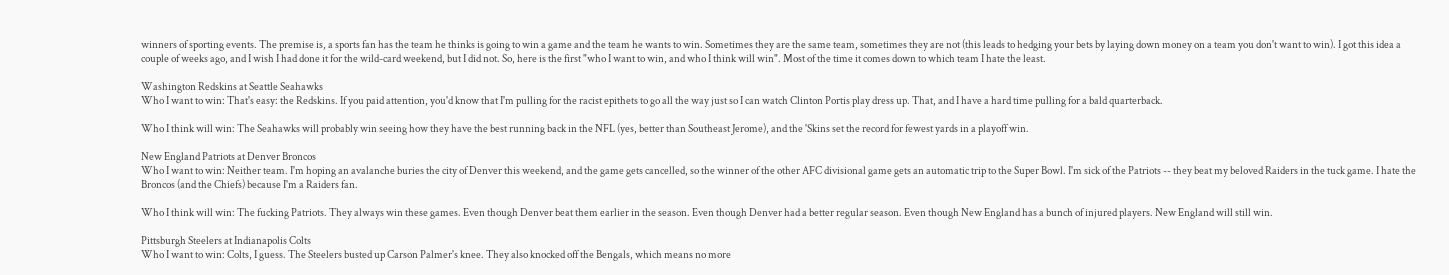winners of sporting events. The premise is, a sports fan has the team he thinks is going to win a game and the team he wants to win. Sometimes they are the same team, sometimes they are not (this leads to hedging your bets by laying down money on a team you don't want to win). I got this idea a couple of weeks ago, and I wish I had done it for the wild-card weekend, but I did not. So, here is the first "who I want to win, and who I think will win". Most of the time it comes down to which team I hate the least.

Washington Redskins at Seattle Seahawks
Who I want to win: That's easy: the Redskins. If you paid attention, you'd know that I'm pulling for the racist epithets to go all the way just so I can watch Clinton Portis play dress up. That, and I have a hard time pulling for a bald quarterback.

Who I think will win: The Seahawks will probably win seeing how they have the best running back in the NFL (yes, better than Southeast Jerome), and the 'Skins set the record for fewest yards in a playoff win.

New England Patriots at Denver Broncos
Who I want to win: Neither team. I'm hoping an avalanche buries the city of Denver this weekend, and the game gets cancelled, so the winner of the other AFC divisional game gets an automatic trip to the Super Bowl. I'm sick of the Patriots -- they beat my beloved Raiders in the tuck game. I hate the Broncos (and the Chiefs) because I'm a Raiders fan.

Who I think will win: The fucking Patriots. They always win these games. Even though Denver beat them earlier in the season. Even though Denver had a better regular season. Even though New England has a bunch of injured players. New England will still win.

Pittsburgh Steelers at Indianapolis Colts
Who I want to win: Colts, I guess. The Steelers busted up Carson Palmer's knee. They also knocked off the Bengals, which means no more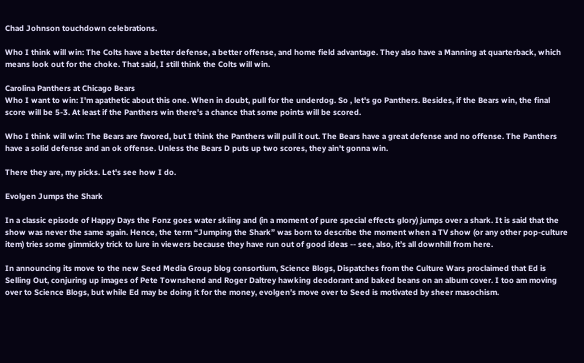Chad Johnson touchdown celebrations.

Who I think will win: The Colts have a better defense, a better offense, and home field advantage. They also have a Manning at quarterback, which means look out for the choke. That said, I still think the Colts will win.

Carolina Panthers at Chicago Bears
Who I want to win: I'm apathetic about this one. When in doubt, pull for the underdog. So , let's go Panthers. Besides, if the Bears win, the final score will be 5-3. At least if the Panthers win there's a chance that some points will be scored.

Who I think will win: The Bears are favored, but I think the Panthers will pull it out. The Bears have a great defense and no offense. The Panthers have a solid defense and an ok offense. Unless the Bears D puts up two scores, they ain't gonna win.

There they are, my picks. Let's see how I do.

Evolgen Jumps the Shark

In a classic episode of Happy Days the Fonz goes water skiing and (in a moment of pure special effects glory) jumps over a shark. It is said that the show was never the same again. Hence, the term “Jumping the Shark” was born to describe the moment when a TV show (or any other pop-culture item) tries some gimmicky trick to lure in viewers because they have run out of good ideas -- see, also, it’s all downhill from here.

In announcing its move to the new Seed Media Group blog consortium, Science Blogs, Dispatches from the Culture Wars proclaimed that Ed is Selling Out, conjuring up images of Pete Townshend and Roger Daltrey hawking deodorant and baked beans on an album cover. I too am moving over to Science Blogs, but while Ed may be doing it for the money, evolgen’s move over to Seed is motivated by sheer masochism.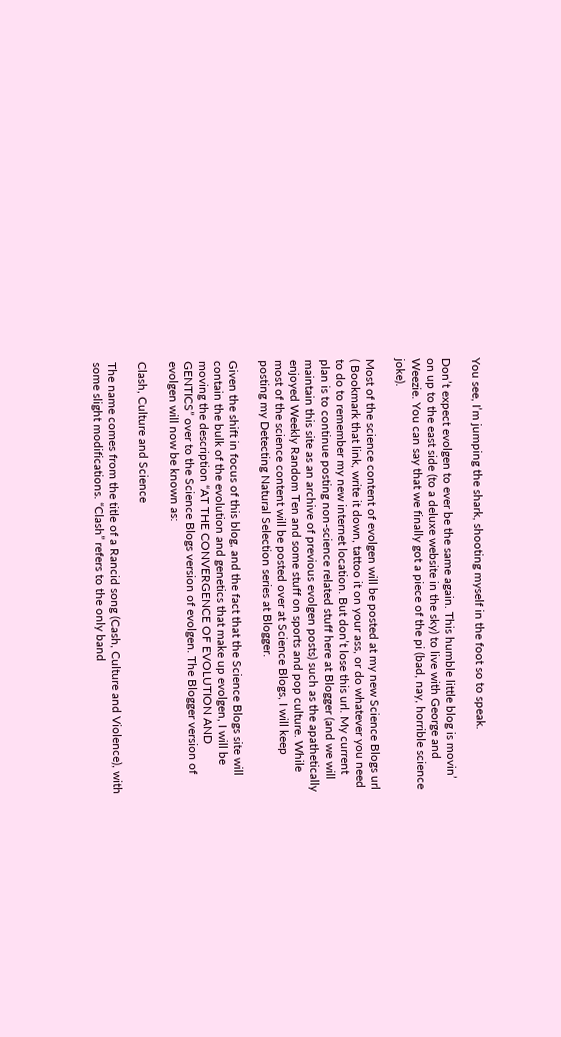You see, I’m jumping the shark, shooting myself in the foot so to speak.

Don’t expect evolgen to ever be the same again. This humble little blog is movin’ on up to the east side (to a deluxe website in the sky) to live with George and Weezie. You can say that we finally got a piece of the pi (bad, nay, horrible science joke).

Most of the science content of evolgen will be posted at my new Science Blogs url ( Bookmark that link, write it down, tattoo it on your ass, or do whatever you need to do to remember my new internet location. But don’t lose this url. My current plan is to continue posting non-science related stuff here at Blogger (and we will maintain this site as an archive of previous evolgen posts) such as the apathetically enjoyed Weekly Random Ten and some stuff on sports and pop culture. While most of the science content will be posted over at Science Blogs, I will keep posting my Detecting Natural Selection series at Blogger.

Given the shift in focus of this blog, and the fact that the Science Blogs site will contain the bulk of the evolution and genetics that make up evolgen, I will be moving the description “AT THE CONVERGENCE OF EVOLUTION AND GENTICS” over to the Science Blogs version of evolgen. The Blogger version of evolgen will now be known as:

Clash, Culture and Science

The name comes from the title of a Rancid song (Cash, Culture and Violence), with some slight modifications. “Clash” refers to the only band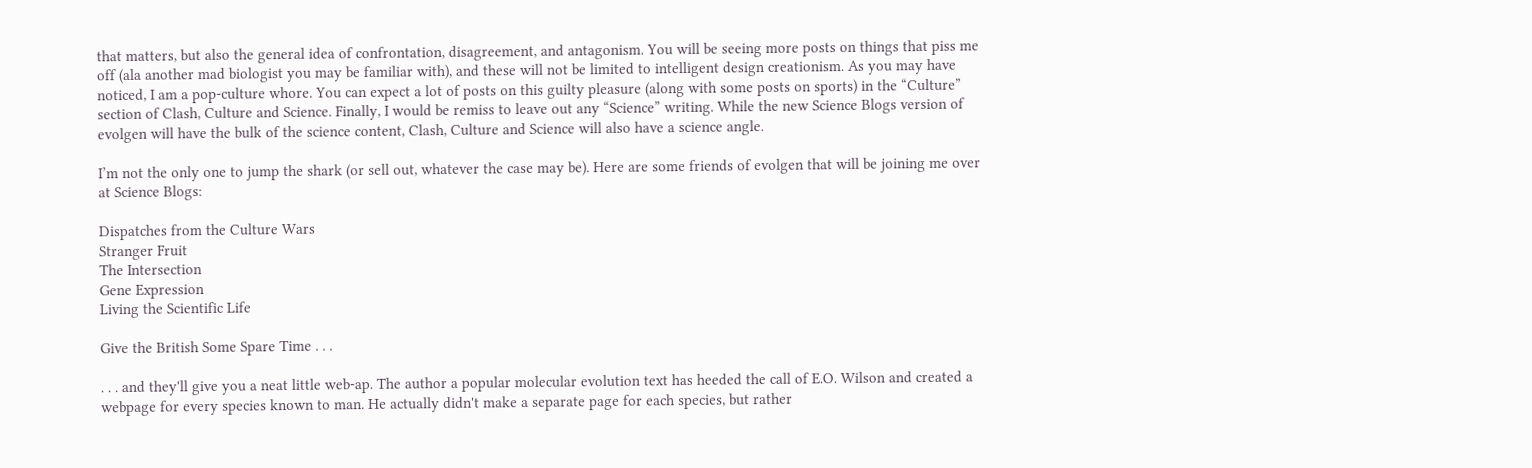that matters, but also the general idea of confrontation, disagreement, and antagonism. You will be seeing more posts on things that piss me off (ala another mad biologist you may be familiar with), and these will not be limited to intelligent design creationism. As you may have noticed, I am a pop-culture whore. You can expect a lot of posts on this guilty pleasure (along with some posts on sports) in the “Culture” section of Clash, Culture and Science. Finally, I would be remiss to leave out any “Science” writing. While the new Science Blogs version of evolgen will have the bulk of the science content, Clash, Culture and Science will also have a science angle.

I’m not the only one to jump the shark (or sell out, whatever the case may be). Here are some friends of evolgen that will be joining me over at Science Blogs:

Dispatches from the Culture Wars
Stranger Fruit
The Intersection
Gene Expression
Living the Scientific Life

Give the British Some Spare Time . . .

. . . and they'll give you a neat little web-ap. The author a popular molecular evolution text has heeded the call of E.O. Wilson and created a webpage for every species known to man. He actually didn't make a separate page for each species, but rather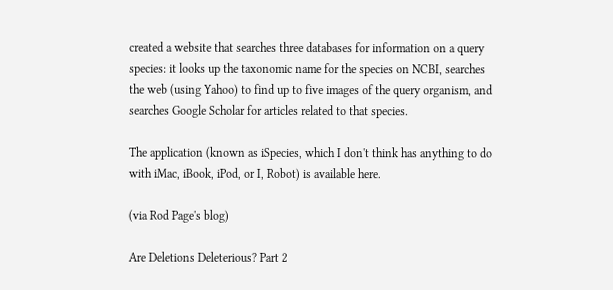created a website that searches three databases for information on a query species: it looks up the taxonomic name for the species on NCBI, searches the web (using Yahoo) to find up to five images of the query organism, and searches Google Scholar for articles related to that species.

The application (known as iSpecies, which I don't think has anything to do with iMac, iBook, iPod, or I, Robot) is available here.

(via Rod Page's blog)

Are Deletions Deleterious? Part 2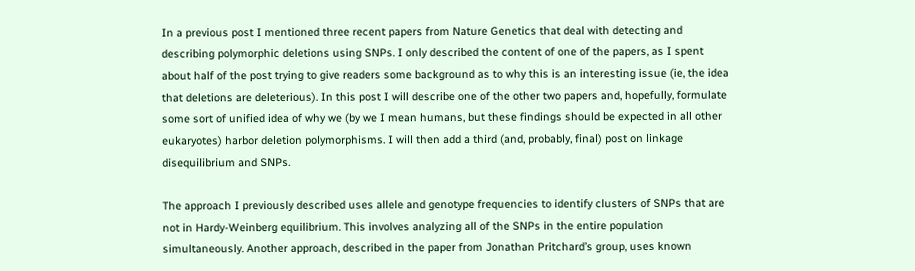In a previous post I mentioned three recent papers from Nature Genetics that deal with detecting and describing polymorphic deletions using SNPs. I only described the content of one of the papers, as I spent about half of the post trying to give readers some background as to why this is an interesting issue (ie, the idea that deletions are deleterious). In this post I will describe one of the other two papers and, hopefully, formulate some sort of unified idea of why we (by we I mean humans, but these findings should be expected in all other eukaryotes) harbor deletion polymorphisms. I will then add a third (and, probably, final) post on linkage disequilibrium and SNPs.

The approach I previously described uses allele and genotype frequencies to identify clusters of SNPs that are not in Hardy-Weinberg equilibrium. This involves analyzing all of the SNPs in the entire population simultaneously. Another approach, described in the paper from Jonathan Pritchard’s group, uses known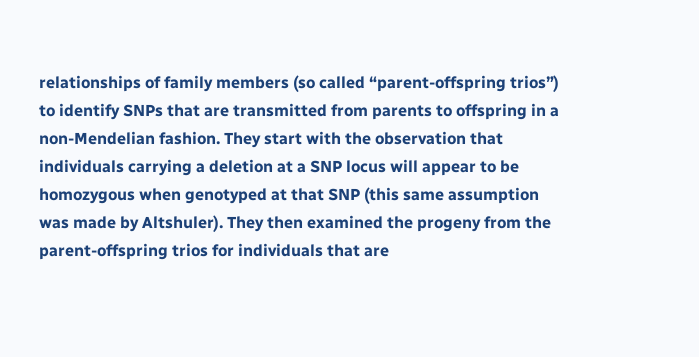relationships of family members (so called “parent-offspring trios”) to identify SNPs that are transmitted from parents to offspring in a non-Mendelian fashion. They start with the observation that individuals carrying a deletion at a SNP locus will appear to be homozygous when genotyped at that SNP (this same assumption was made by Altshuler). They then examined the progeny from the parent-offspring trios for individuals that are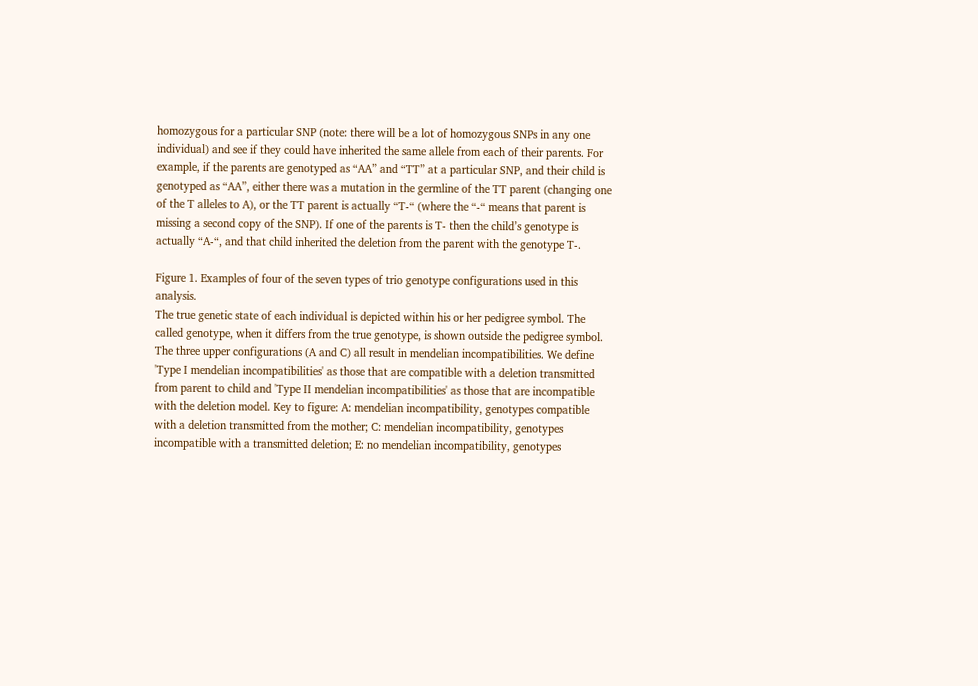homozygous for a particular SNP (note: there will be a lot of homozygous SNPs in any one individual) and see if they could have inherited the same allele from each of their parents. For example, if the parents are genotyped as “AA” and “TT” at a particular SNP, and their child is genotyped as “AA”, either there was a mutation in the germline of the TT parent (changing one of the T alleles to A), or the TT parent is actually “T-“ (where the “-“ means that parent is missing a second copy of the SNP). If one of the parents is T- then the child’s genotype is actually “A-“, and that child inherited the deletion from the parent with the genotype T-.

Figure 1. Examples of four of the seven types of trio genotype configurations used in this analysis.
The true genetic state of each individual is depicted within his or her pedigree symbol. The called genotype, when it differs from the true genotype, is shown outside the pedigree symbol. The three upper configurations (A and C) all result in mendelian incompatibilities. We define 'Type I mendelian incompatibilities' as those that are compatible with a deletion transmitted from parent to child and 'Type II mendelian incompatibilities' as those that are incompatible with the deletion model. Key to figure: A: mendelian incompatibility, genotypes compatible with a deletion transmitted from the mother; C: mendelian incompatibility, genotypes incompatible with a transmitted deletion; E: no mendelian incompatibility, genotypes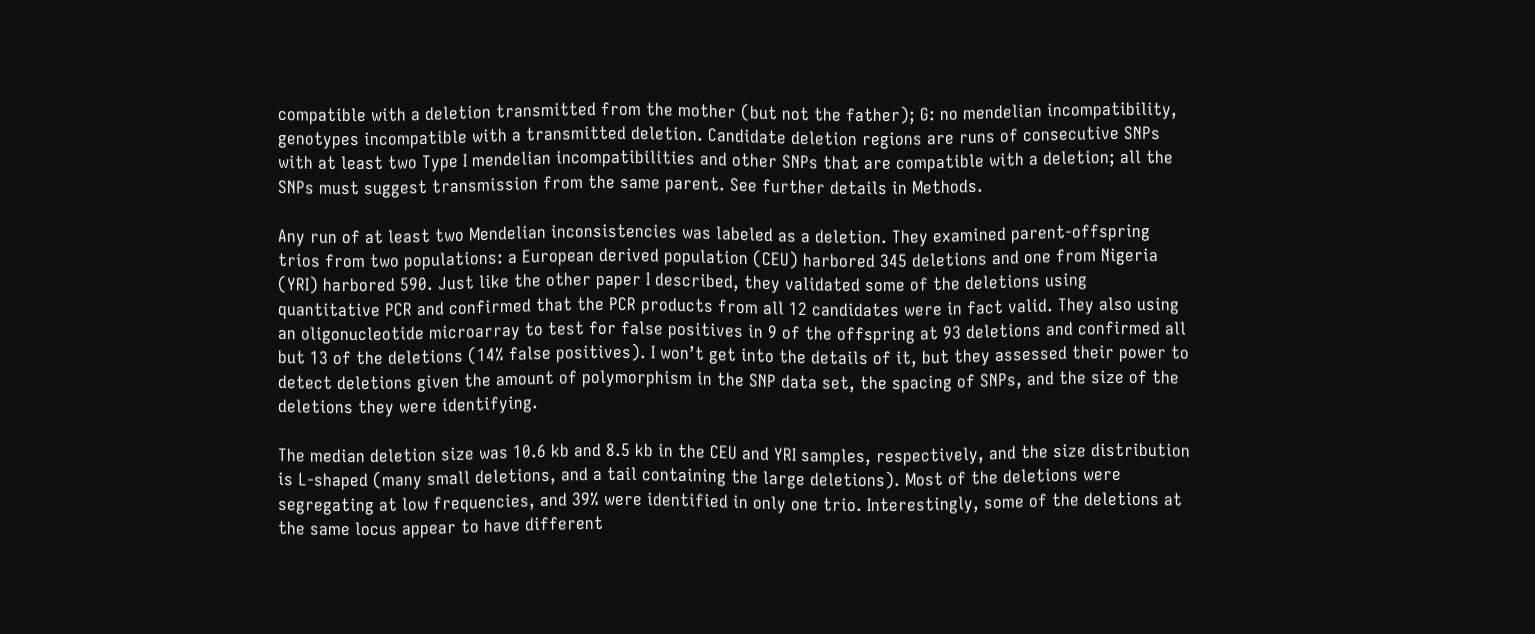compatible with a deletion transmitted from the mother (but not the father); G: no mendelian incompatibility, genotypes incompatible with a transmitted deletion. Candidate deletion regions are runs of consecutive SNPs with at least two Type I mendelian incompatibilities and other SNPs that are compatible with a deletion; all the SNPs must suggest transmission from the same parent. See further details in Methods.

Any run of at least two Mendelian inconsistencies was labeled as a deletion. They examined parent-offspring trios from two populations: a European derived population (CEU) harbored 345 deletions and one from Nigeria (YRI) harbored 590. Just like the other paper I described, they validated some of the deletions using quantitative PCR and confirmed that the PCR products from all 12 candidates were in fact valid. They also using an oligonucleotide microarray to test for false positives in 9 of the offspring at 93 deletions and confirmed all but 13 of the deletions (14% false positives). I won’t get into the details of it, but they assessed their power to detect deletions given the amount of polymorphism in the SNP data set, the spacing of SNPs, and the size of the deletions they were identifying.

The median deletion size was 10.6 kb and 8.5 kb in the CEU and YRI samples, respectively, and the size distribution is L-shaped (many small deletions, and a tail containing the large deletions). Most of the deletions were segregating at low frequencies, and 39% were identified in only one trio. Interestingly, some of the deletions at the same locus appear to have different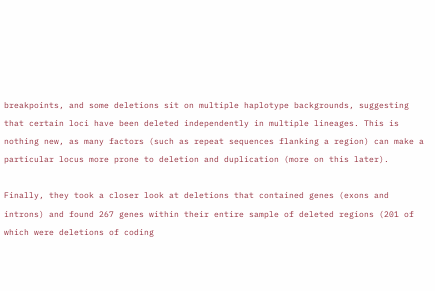breakpoints, and some deletions sit on multiple haplotype backgrounds, suggesting that certain loci have been deleted independently in multiple lineages. This is nothing new, as many factors (such as repeat sequences flanking a region) can make a particular locus more prone to deletion and duplication (more on this later).

Finally, they took a closer look at deletions that contained genes (exons and introns) and found 267 genes within their entire sample of deleted regions (201 of which were deletions of coding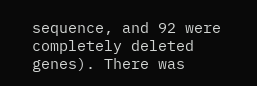sequence, and 92 were completely deleted genes). There was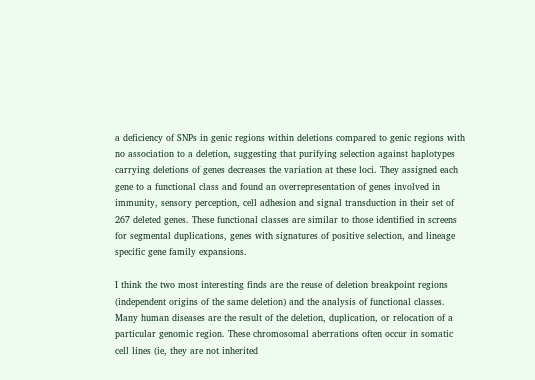a deficiency of SNPs in genic regions within deletions compared to genic regions with no association to a deletion, suggesting that purifying selection against haplotypes carrying deletions of genes decreases the variation at these loci. They assigned each gene to a functional class and found an overrepresentation of genes involved in immunity, sensory perception, cell adhesion and signal transduction in their set of 267 deleted genes. These functional classes are similar to those identified in screens for segmental duplications, genes with signatures of positive selection, and lineage specific gene family expansions.

I think the two most interesting finds are the reuse of deletion breakpoint regions (independent origins of the same deletion) and the analysis of functional classes. Many human diseases are the result of the deletion, duplication, or relocation of a particular genomic region. These chromosomal aberrations often occur in somatic cell lines (ie, they are not inherited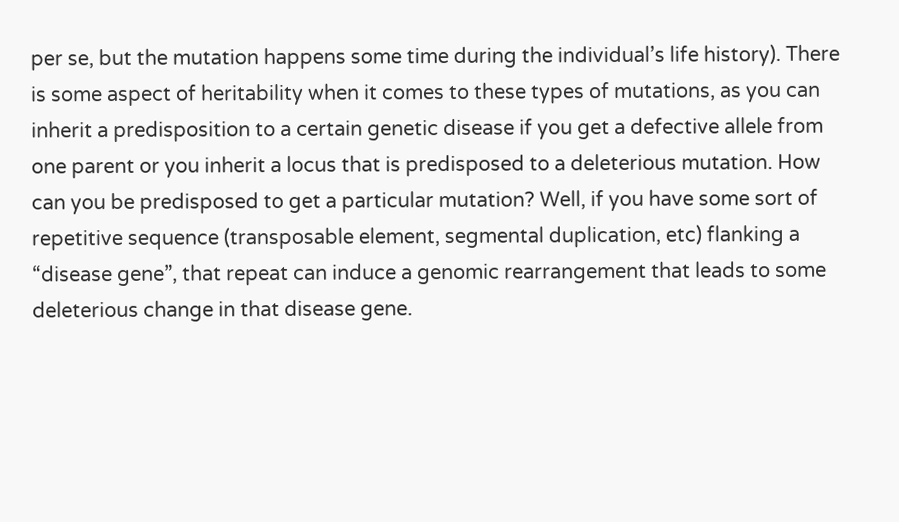per se, but the mutation happens some time during the individual’s life history). There is some aspect of heritability when it comes to these types of mutations, as you can inherit a predisposition to a certain genetic disease if you get a defective allele from one parent or you inherit a locus that is predisposed to a deleterious mutation. How can you be predisposed to get a particular mutation? Well, if you have some sort of repetitive sequence (transposable element, segmental duplication, etc) flanking a “disease gene”, that repeat can induce a genomic rearrangement that leads to some deleterious change in that disease gene.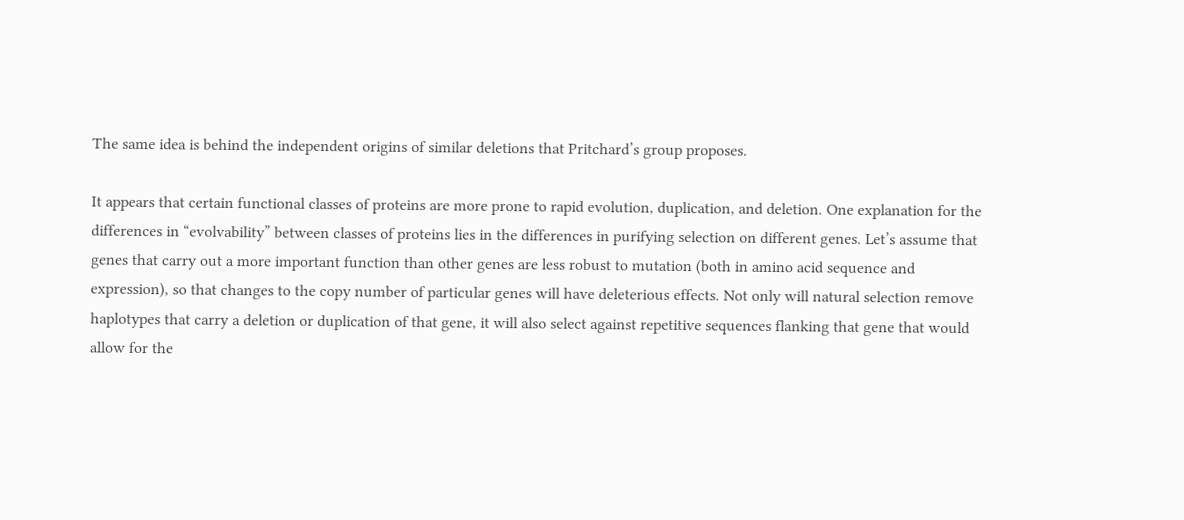The same idea is behind the independent origins of similar deletions that Pritchard’s group proposes.

It appears that certain functional classes of proteins are more prone to rapid evolution, duplication, and deletion. One explanation for the differences in “evolvability” between classes of proteins lies in the differences in purifying selection on different genes. Let’s assume that genes that carry out a more important function than other genes are less robust to mutation (both in amino acid sequence and expression), so that changes to the copy number of particular genes will have deleterious effects. Not only will natural selection remove haplotypes that carry a deletion or duplication of that gene, it will also select against repetitive sequences flanking that gene that would allow for the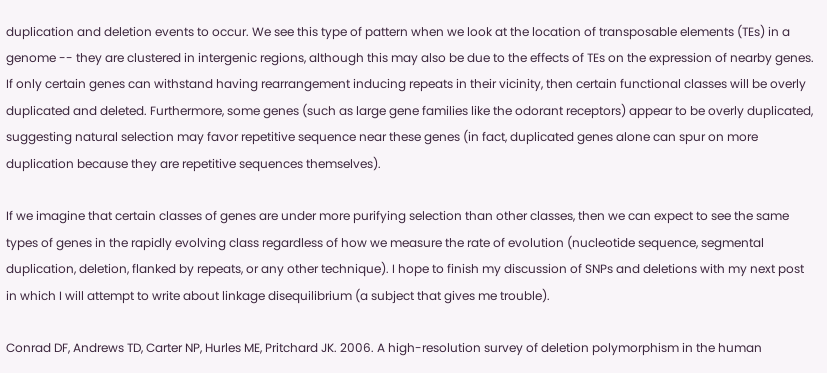duplication and deletion events to occur. We see this type of pattern when we look at the location of transposable elements (TEs) in a genome -- they are clustered in intergenic regions, although this may also be due to the effects of TEs on the expression of nearby genes. If only certain genes can withstand having rearrangement inducing repeats in their vicinity, then certain functional classes will be overly duplicated and deleted. Furthermore, some genes (such as large gene families like the odorant receptors) appear to be overly duplicated, suggesting natural selection may favor repetitive sequence near these genes (in fact, duplicated genes alone can spur on more duplication because they are repetitive sequences themselves).

If we imagine that certain classes of genes are under more purifying selection than other classes, then we can expect to see the same types of genes in the rapidly evolving class regardless of how we measure the rate of evolution (nucleotide sequence, segmental duplication, deletion, flanked by repeats, or any other technique). I hope to finish my discussion of SNPs and deletions with my next post in which I will attempt to write about linkage disequilibrium (a subject that gives me trouble).

Conrad DF, Andrews TD, Carter NP, Hurles ME, Pritchard JK. 2006. A high-resolution survey of deletion polymorphism in the human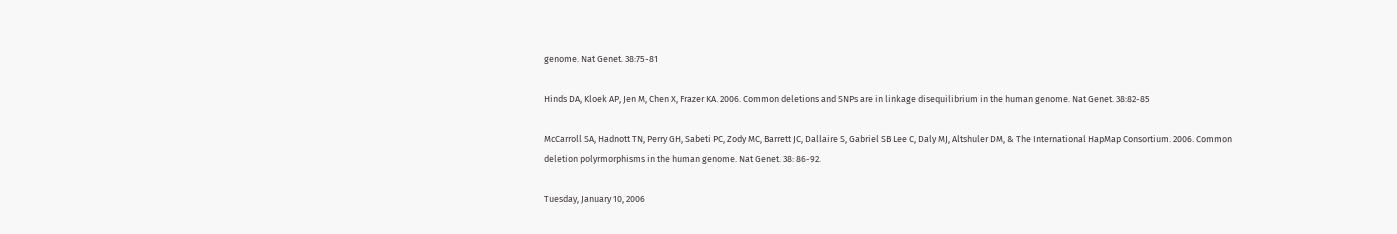genome. Nat Genet. 38:75-81

Hinds DA, Kloek AP, Jen M, Chen X, Frazer KA. 2006. Common deletions and SNPs are in linkage disequilibrium in the human genome. Nat Genet. 38:82-85

McCarroll SA, Hadnott TN, Perry GH, Sabeti PC, Zody MC, Barrett JC, Dallaire S, Gabriel SB Lee C, Daly MJ, Altshuler DM, & The International HapMap Consortium. 2006. Common deletion polyrmorphisms in the human genome. Nat Genet. 38: 86-92.

Tuesday, January 10, 2006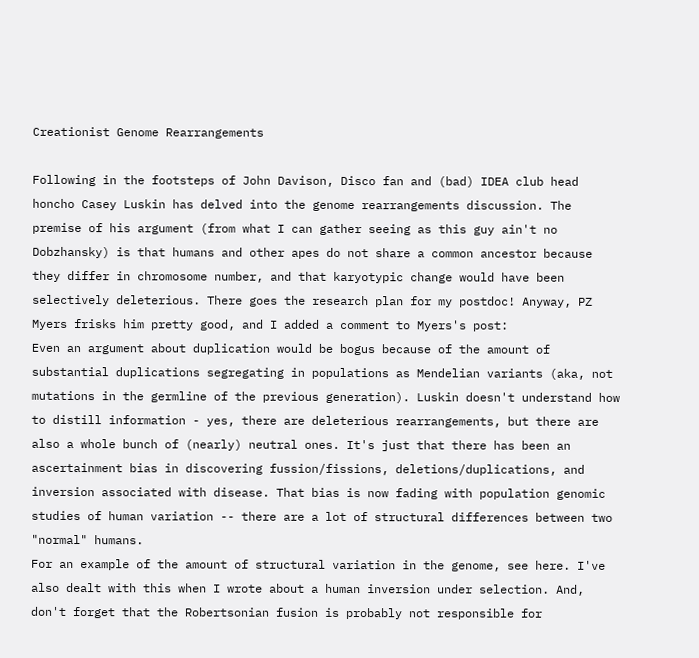Creationist Genome Rearrangements

Following in the footsteps of John Davison, Disco fan and (bad) IDEA club head honcho Casey Luskin has delved into the genome rearrangements discussion. The premise of his argument (from what I can gather seeing as this guy ain't no Dobzhansky) is that humans and other apes do not share a common ancestor because they differ in chromosome number, and that karyotypic change would have been selectively deleterious. There goes the research plan for my postdoc! Anyway, PZ Myers frisks him pretty good, and I added a comment to Myers's post:
Even an argument about duplication would be bogus because of the amount of substantial duplications segregating in populations as Mendelian variants (aka, not mutations in the germline of the previous generation). Luskin doesn't understand how to distill information - yes, there are deleterious rearrangements, but there are also a whole bunch of (nearly) neutral ones. It's just that there has been an ascertainment bias in discovering fussion/fissions, deletions/duplications, and inversion associated with disease. That bias is now fading with population genomic studies of human variation -- there are a lot of structural differences between two "normal" humans.
For an example of the amount of structural variation in the genome, see here. I've also dealt with this when I wrote about a human inversion under selection. And, don't forget that the Robertsonian fusion is probably not responsible for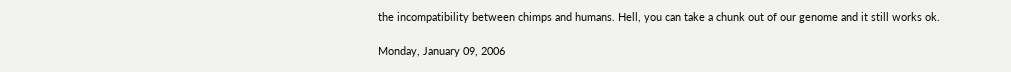the incompatibility between chimps and humans. Hell, you can take a chunk out of our genome and it still works ok.

Monday, January 09, 2006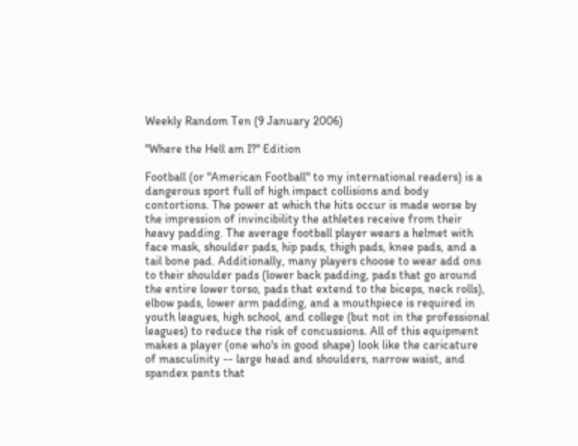Weekly Random Ten (9 January 2006)

"Where the Hell am I?" Edition

Football (or "American Football" to my international readers) is a dangerous sport full of high impact collisions and body contortions. The power at which the hits occur is made worse by the impression of invincibility the athletes receive from their heavy padding. The average football player wears a helmet with face mask, shoulder pads, hip pads, thigh pads, knee pads, and a tail bone pad. Additionally, many players choose to wear add ons to their shoulder pads (lower back padding, pads that go around the entire lower torso, pads that extend to the biceps, neck rolls), elbow pads, lower arm padding, and a mouthpiece is required in youth leagues, high school, and college (but not in the professional leagues) to reduce the risk of concussions. All of this equipment makes a player (one who's in good shape) look like the caricature of masculinity -- large head and shoulders, narrow waist, and spandex pants that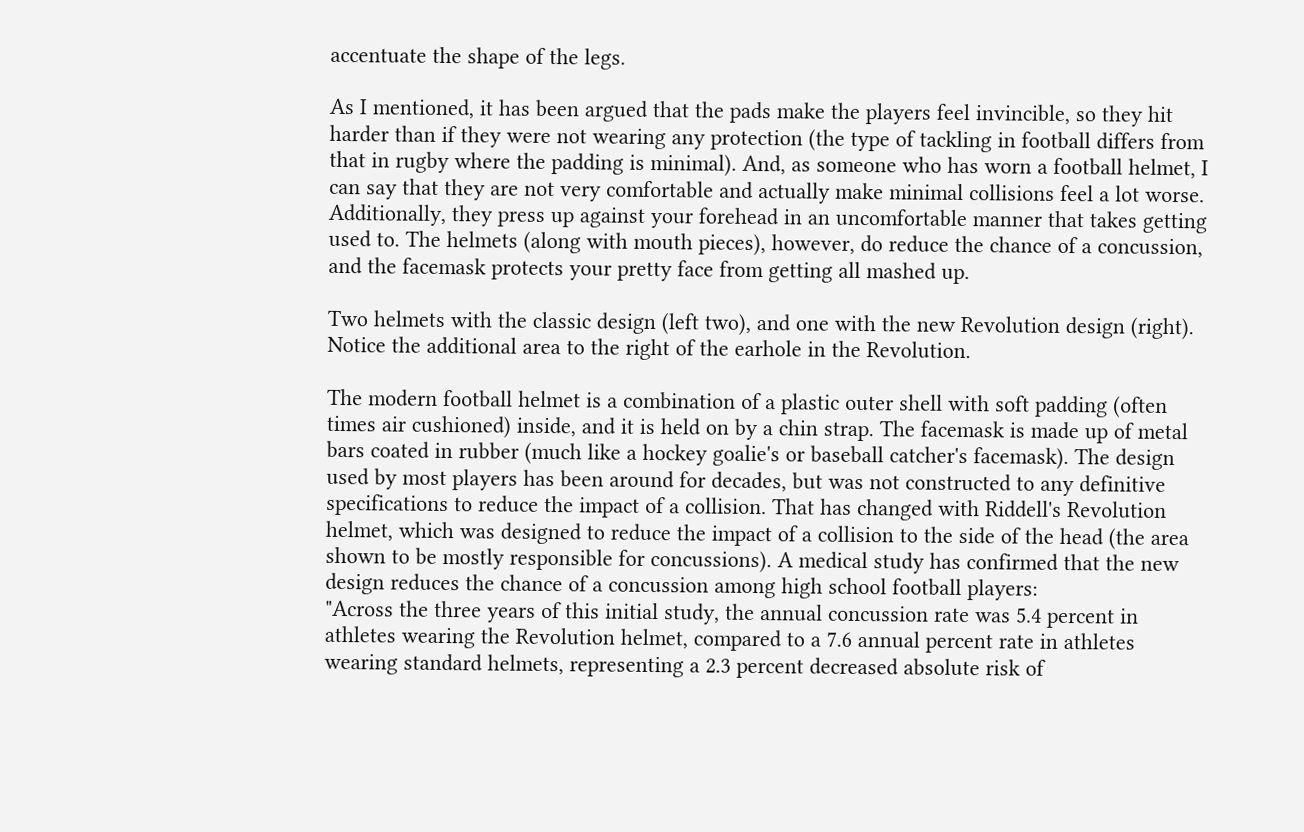accentuate the shape of the legs.

As I mentioned, it has been argued that the pads make the players feel invincible, so they hit harder than if they were not wearing any protection (the type of tackling in football differs from that in rugby where the padding is minimal). And, as someone who has worn a football helmet, I can say that they are not very comfortable and actually make minimal collisions feel a lot worse. Additionally, they press up against your forehead in an uncomfortable manner that takes getting used to. The helmets (along with mouth pieces), however, do reduce the chance of a concussion, and the facemask protects your pretty face from getting all mashed up.

Two helmets with the classic design (left two), and one with the new Revolution design (right). Notice the additional area to the right of the earhole in the Revolution.

The modern football helmet is a combination of a plastic outer shell with soft padding (often times air cushioned) inside, and it is held on by a chin strap. The facemask is made up of metal bars coated in rubber (much like a hockey goalie's or baseball catcher's facemask). The design used by most players has been around for decades, but was not constructed to any definitive specifications to reduce the impact of a collision. That has changed with Riddell's Revolution helmet, which was designed to reduce the impact of a collision to the side of the head (the area shown to be mostly responsible for concussions). A medical study has confirmed that the new design reduces the chance of a concussion among high school football players:
"Across the three years of this initial study, the annual concussion rate was 5.4 percent in athletes wearing the Revolution helmet, compared to a 7.6 annual percent rate in athletes wearing standard helmets, representing a 2.3 percent decreased absolute risk of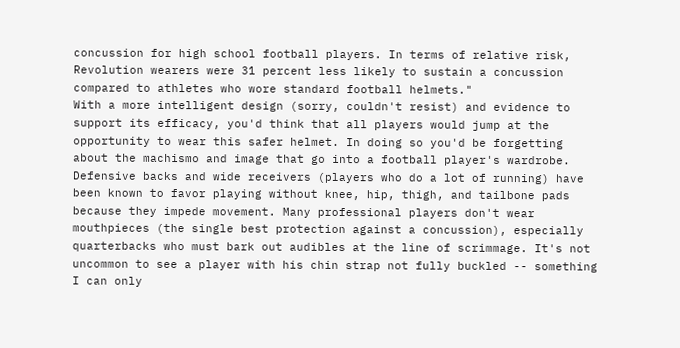concussion for high school football players. In terms of relative risk, Revolution wearers were 31 percent less likely to sustain a concussion compared to athletes who wore standard football helmets."
With a more intelligent design (sorry, couldn't resist) and evidence to support its efficacy, you'd think that all players would jump at the opportunity to wear this safer helmet. In doing so you'd be forgetting about the machismo and image that go into a football player's wardrobe. Defensive backs and wide receivers (players who do a lot of running) have been known to favor playing without knee, hip, thigh, and tailbone pads because they impede movement. Many professional players don't wear mouthpieces (the single best protection against a concussion), especially quarterbacks who must bark out audibles at the line of scrimmage. It's not uncommon to see a player with his chin strap not fully buckled -- something I can only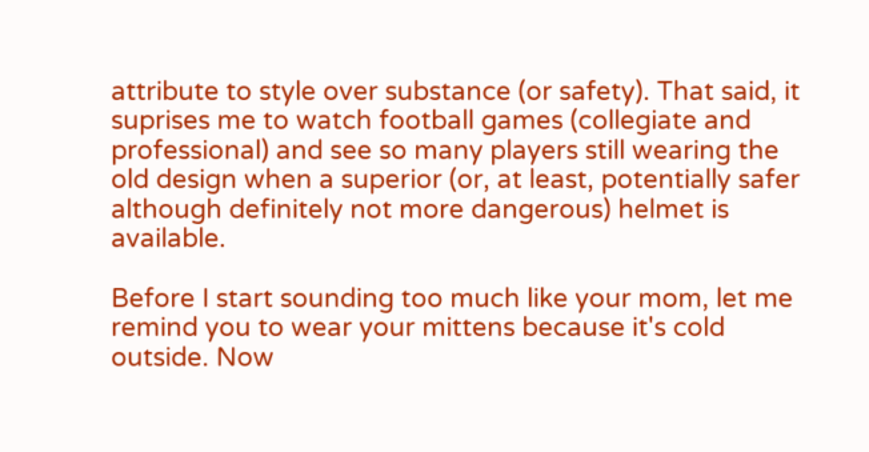attribute to style over substance (or safety). That said, it suprises me to watch football games (collegiate and professional) and see so many players still wearing the old design when a superior (or, at least, potentially safer although definitely not more dangerous) helmet is available.

Before I start sounding too much like your mom, let me remind you to wear your mittens because it's cold outside. Now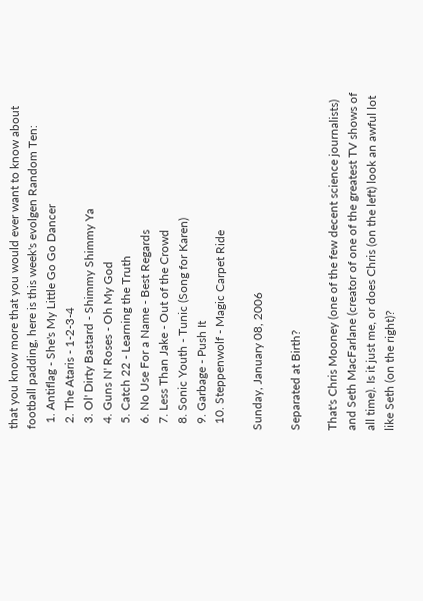that you know more that you would ever want to know about football padding, here is this week's evolgen Random Ten:
  1. Antiflag - She's My Little Go Go Dancer
  2. The Ataris - 1-2-3-4
  3. Ol' Dirty Bastard - Shimmy Shimmy Ya
  4. Guns N' Roses - Oh My God
  5. Catch 22 - Learning the Truth
  6. No Use For a Name - Best Regards
  7. Less Than Jake - Out of the Crowd
  8. Sonic Youth - Tunic (Song for Karen)
  9. Garbage - Push It
  10. Steppenwolf - Magic Carpet Ride

Sunday, January 08, 2006

Separated at Birth?

That's Chris Mooney (one of the few decent science journalists) and Seth MacFarlane (creator of one of the greatest TV shows of all time). Is it just me, or does Chris (on the left) look an awful lot like Seth (on the right)?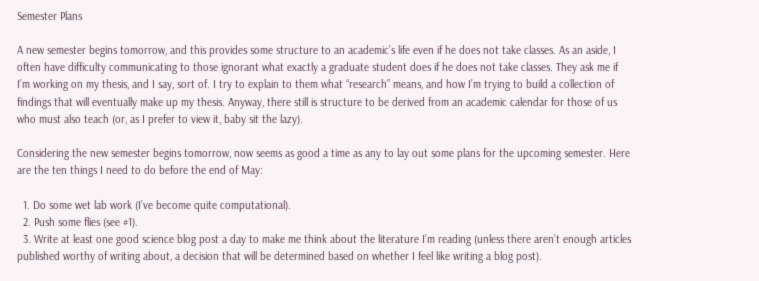Semester Plans

A new semester begins tomorrow, and this provides some structure to an academic’s life even if he does not take classes. As an aside, I often have difficulty communicating to those ignorant what exactly a graduate student does if he does not take classes. They ask me if I’m working on my thesis, and I say, sort of. I try to explain to them what “research” means, and how I’m trying to build a collection of findings that will eventually make up my thesis. Anyway, there still is structure to be derived from an academic calendar for those of us who must also teach (or, as I prefer to view it, baby sit the lazy).

Considering the new semester begins tomorrow, now seems as good a time as any to lay out some plans for the upcoming semester. Here are the ten things I need to do before the end of May:

  1. Do some wet lab work (I’ve become quite computational).
  2. Push some flies (see #1).
  3. Write at least one good science blog post a day to make me think about the literature I’m reading (unless there aren’t enough articles published worthy of writing about, a decision that will be determined based on whether I feel like writing a blog post).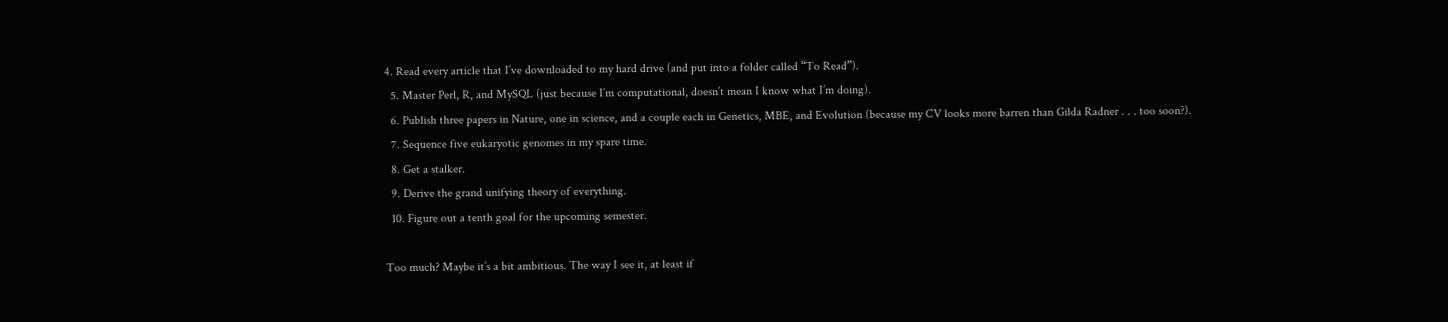4. Read every article that I’ve downloaded to my hard drive (and put into a folder called “To Read”).
  5. Master Perl, R, and MySQL (just because I’m computational, doesn’t mean I know what I’m doing).
  6. Publish three papers in Nature, one in science, and a couple each in Genetics, MBE, and Evolution (because my CV looks more barren than Gilda Radner . . . too soon?).
  7. Sequence five eukaryotic genomes in my spare time.
  8. Get a stalker.
  9. Derive the grand unifying theory of everything.
  10. Figure out a tenth goal for the upcoming semester.

Too much? Maybe it’s a bit ambitious. The way I see it, at least if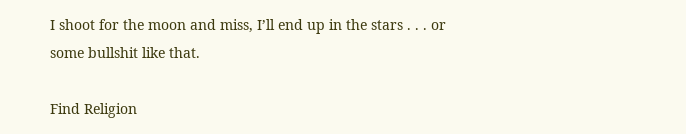I shoot for the moon and miss, I’ll end up in the stars . . . or some bullshit like that.

Find Religion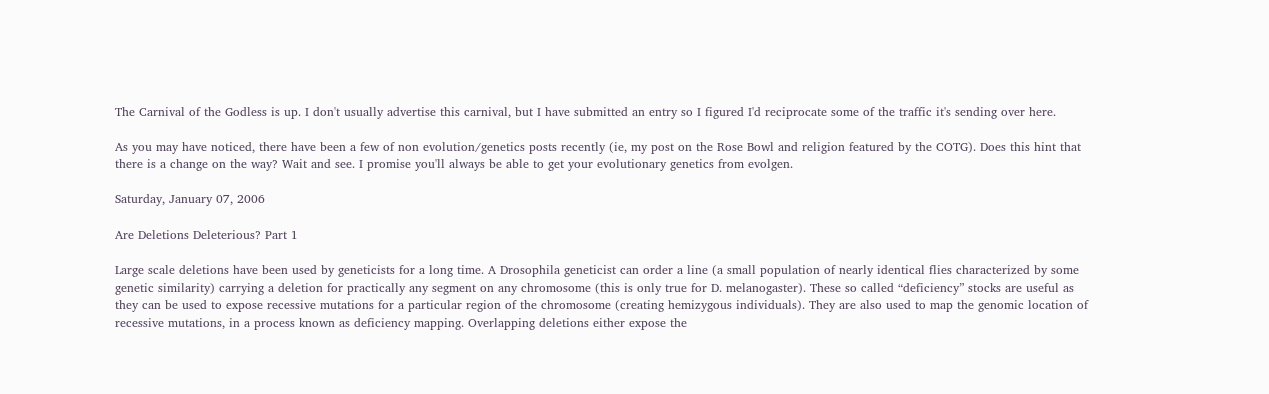The Carnival of the Godless is up. I don't usually advertise this carnival, but I have submitted an entry so I figured I'd reciprocate some of the traffic it's sending over here.

As you may have noticed, there have been a few of non evolution/genetics posts recently (ie, my post on the Rose Bowl and religion featured by the COTG). Does this hint that there is a change on the way? Wait and see. I promise you'll always be able to get your evolutionary genetics from evolgen.

Saturday, January 07, 2006

Are Deletions Deleterious? Part 1

Large scale deletions have been used by geneticists for a long time. A Drosophila geneticist can order a line (a small population of nearly identical flies characterized by some genetic similarity) carrying a deletion for practically any segment on any chromosome (this is only true for D. melanogaster). These so called “deficiency” stocks are useful as they can be used to expose recessive mutations for a particular region of the chromosome (creating hemizygous individuals). They are also used to map the genomic location of recessive mutations, in a process known as deficiency mapping. Overlapping deletions either expose the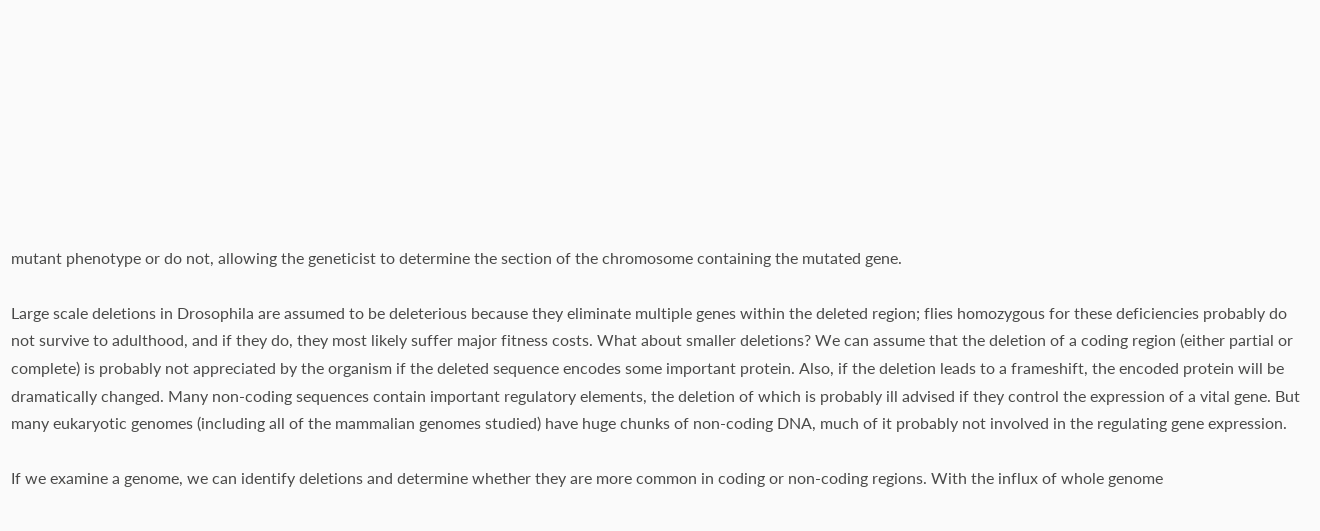mutant phenotype or do not, allowing the geneticist to determine the section of the chromosome containing the mutated gene.

Large scale deletions in Drosophila are assumed to be deleterious because they eliminate multiple genes within the deleted region; flies homozygous for these deficiencies probably do not survive to adulthood, and if they do, they most likely suffer major fitness costs. What about smaller deletions? We can assume that the deletion of a coding region (either partial or complete) is probably not appreciated by the organism if the deleted sequence encodes some important protein. Also, if the deletion leads to a frameshift, the encoded protein will be dramatically changed. Many non-coding sequences contain important regulatory elements, the deletion of which is probably ill advised if they control the expression of a vital gene. But many eukaryotic genomes (including all of the mammalian genomes studied) have huge chunks of non-coding DNA, much of it probably not involved in the regulating gene expression.

If we examine a genome, we can identify deletions and determine whether they are more common in coding or non-coding regions. With the influx of whole genome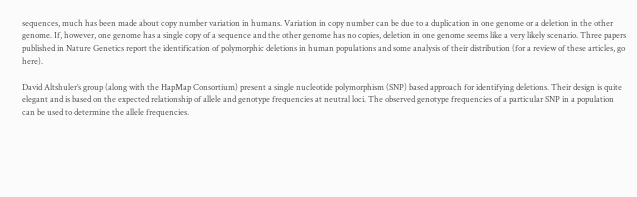sequences, much has been made about copy number variation in humans. Variation in copy number can be due to a duplication in one genome or a deletion in the other genome. If, however, one genome has a single copy of a sequence and the other genome has no copies, deletion in one genome seems like a very likely scenario. Three papers published in Nature Genetics report the identification of polymorphic deletions in human populations and some analysis of their distribution (for a review of these articles, go here).

David Altshuler’s group (along with the HapMap Consortium) present a single nucleotide polymorphism (SNP) based approach for identifying deletions. Their design is quite elegant and is based on the expected relationship of allele and genotype frequencies at neutral loci. The observed genotype frequencies of a particular SNP in a population can be used to determine the allele frequencies.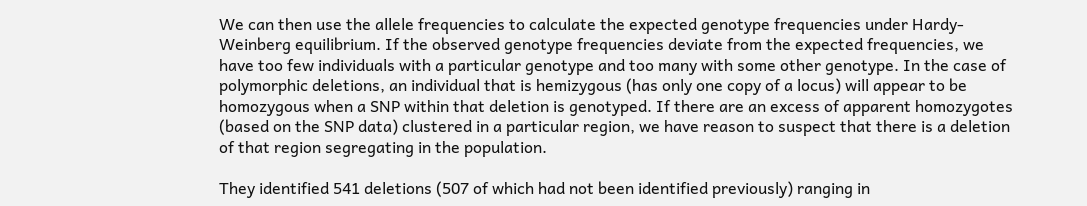We can then use the allele frequencies to calculate the expected genotype frequencies under Hardy-Weinberg equilibrium. If the observed genotype frequencies deviate from the expected frequencies, we have too few individuals with a particular genotype and too many with some other genotype. In the case of polymorphic deletions, an individual that is hemizygous (has only one copy of a locus) will appear to be homozygous when a SNP within that deletion is genotyped. If there are an excess of apparent homozygotes (based on the SNP data) clustered in a particular region, we have reason to suspect that there is a deletion of that region segregating in the population.

They identified 541 deletions (507 of which had not been identified previously) ranging in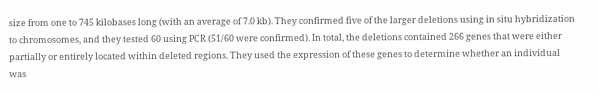size from one to 745 kilobases long (with an average of 7.0 kb). They confirmed five of the larger deletions using in situ hybridization to chromosomes, and they tested 60 using PCR (51/60 were confirmed). In total, the deletions contained 266 genes that were either partially or entirely located within deleted regions. They used the expression of these genes to determine whether an individual was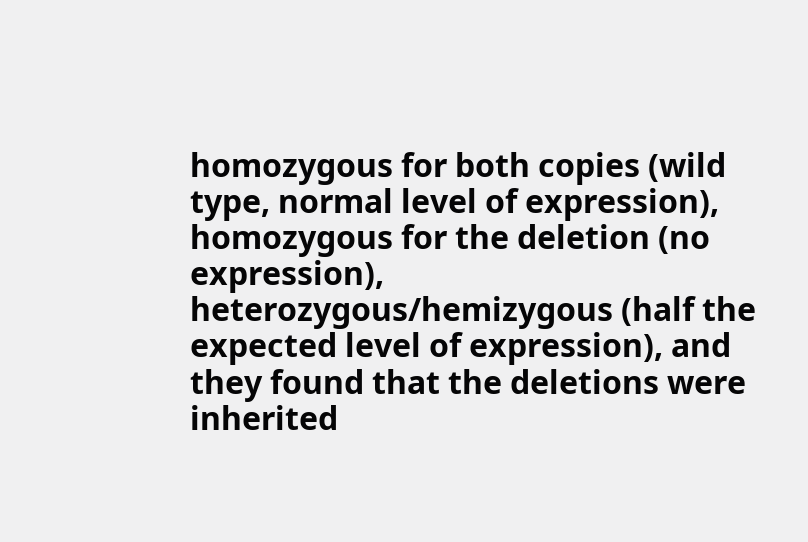homozygous for both copies (wild type, normal level of expression), homozygous for the deletion (no expression), heterozygous/hemizygous (half the expected level of expression), and they found that the deletions were inherited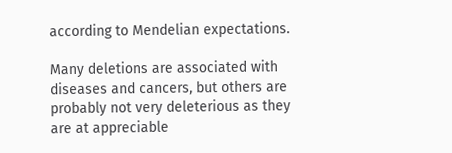according to Mendelian expectations.

Many deletions are associated with diseases and cancers, but others are probably not very deleterious as they are at appreciable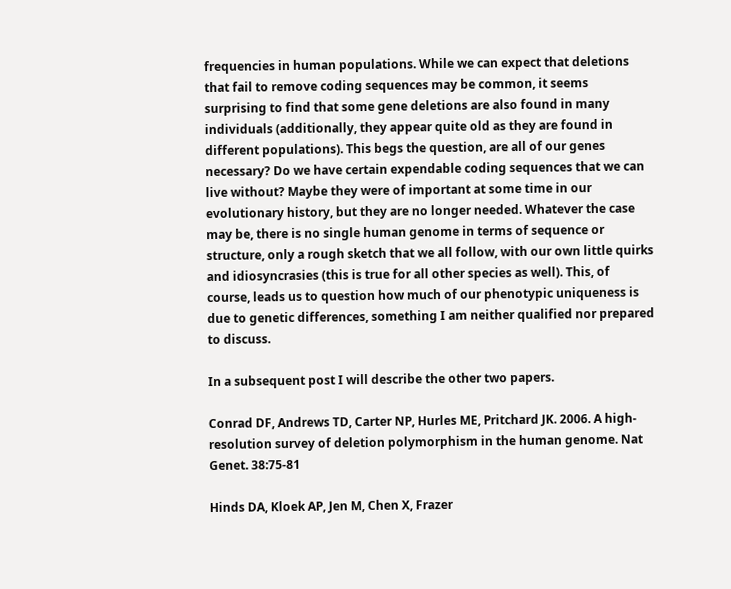frequencies in human populations. While we can expect that deletions that fail to remove coding sequences may be common, it seems surprising to find that some gene deletions are also found in many individuals (additionally, they appear quite old as they are found in different populations). This begs the question, are all of our genes necessary? Do we have certain expendable coding sequences that we can live without? Maybe they were of important at some time in our evolutionary history, but they are no longer needed. Whatever the case may be, there is no single human genome in terms of sequence or structure, only a rough sketch that we all follow, with our own little quirks and idiosyncrasies (this is true for all other species as well). This, of course, leads us to question how much of our phenotypic uniqueness is due to genetic differences, something I am neither qualified nor prepared to discuss.

In a subsequent post I will describe the other two papers.

Conrad DF, Andrews TD, Carter NP, Hurles ME, Pritchard JK. 2006. A high-resolution survey of deletion polymorphism in the human genome. Nat Genet. 38:75-81

Hinds DA, Kloek AP, Jen M, Chen X, Frazer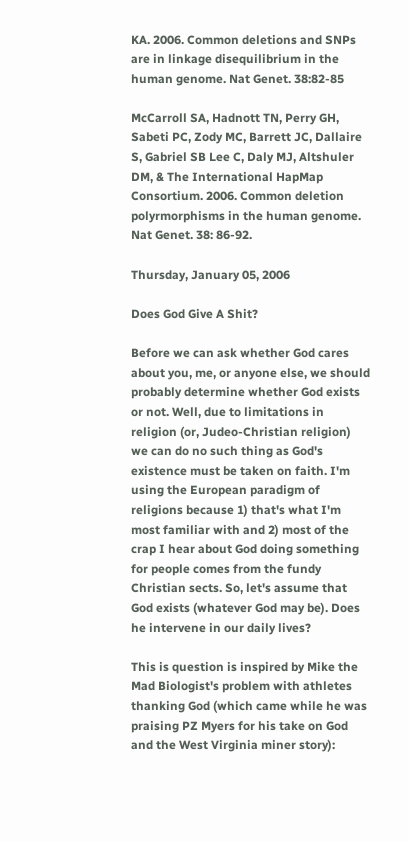KA. 2006. Common deletions and SNPs are in linkage disequilibrium in the human genome. Nat Genet. 38:82-85

McCarroll SA, Hadnott TN, Perry GH, Sabeti PC, Zody MC, Barrett JC, Dallaire S, Gabriel SB Lee C, Daly MJ, Altshuler DM, & The International HapMap Consortium. 2006. Common deletion polyrmorphisms in the human genome. Nat Genet. 38: 86-92.

Thursday, January 05, 2006

Does God Give A Shit?

Before we can ask whether God cares about you, me, or anyone else, we should probably determine whether God exists or not. Well, due to limitations in religion (or, Judeo-Christian religion) we can do no such thing as God's existence must be taken on faith. I'm using the European paradigm of religions because 1) that's what I'm most familiar with and 2) most of the crap I hear about God doing something for people comes from the fundy Christian sects. So, let's assume that God exists (whatever God may be). Does he intervene in our daily lives?

This is question is inspired by Mike the Mad Biologist's problem with athletes thanking God (which came while he was praising PZ Myers for his take on God and the West Virginia miner story):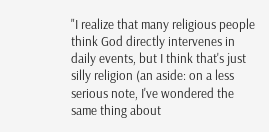"I realize that many religious people think God directly intervenes in daily events, but I think that's just silly religion (an aside: on a less serious note, I've wondered the same thing about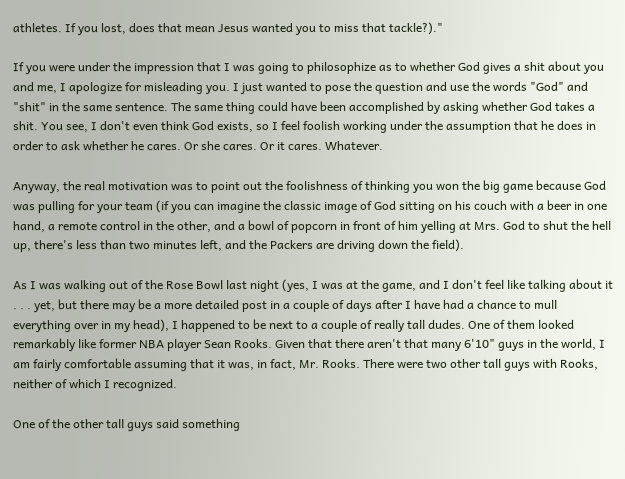athletes. If you lost, does that mean Jesus wanted you to miss that tackle?)."

If you were under the impression that I was going to philosophize as to whether God gives a shit about you and me, I apologize for misleading you. I just wanted to pose the question and use the words "God" and "shit" in the same sentence. The same thing could have been accomplished by asking whether God takes a shit. You see, I don't even think God exists, so I feel foolish working under the assumption that he does in order to ask whether he cares. Or she cares. Or it cares. Whatever.

Anyway, the real motivation was to point out the foolishness of thinking you won the big game because God was pulling for your team (if you can imagine the classic image of God sitting on his couch with a beer in one hand, a remote control in the other, and a bowl of popcorn in front of him yelling at Mrs. God to shut the hell up, there's less than two minutes left, and the Packers are driving down the field).

As I was walking out of the Rose Bowl last night (yes, I was at the game, and I don't feel like talking about it . . . yet, but there may be a more detailed post in a couple of days after I have had a chance to mull everything over in my head), I happened to be next to a couple of really tall dudes. One of them looked remarkably like former NBA player Sean Rooks. Given that there aren't that many 6'10" guys in the world, I am fairly comfortable assuming that it was, in fact, Mr. Rooks. There were two other tall guys with Rooks, neither of which I recognized.

One of the other tall guys said something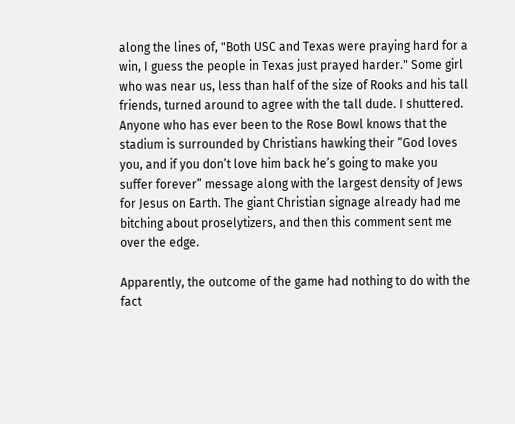along the lines of, "Both USC and Texas were praying hard for a win, I guess the people in Texas just prayed harder." Some girl who was near us, less than half of the size of Rooks and his tall friends, turned around to agree with the tall dude. I shuttered. Anyone who has ever been to the Rose Bowl knows that the stadium is surrounded by Christians hawking their “God loves you, and if you don’t love him back he’s going to make you suffer forever” message along with the largest density of Jews for Jesus on Earth. The giant Christian signage already had me bitching about proselytizers, and then this comment sent me over the edge.

Apparently, the outcome of the game had nothing to do with the fact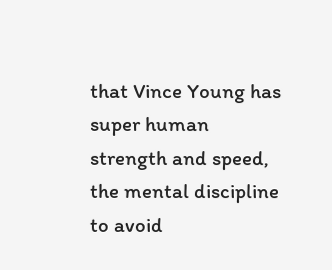that Vince Young has super human strength and speed, the mental discipline to avoid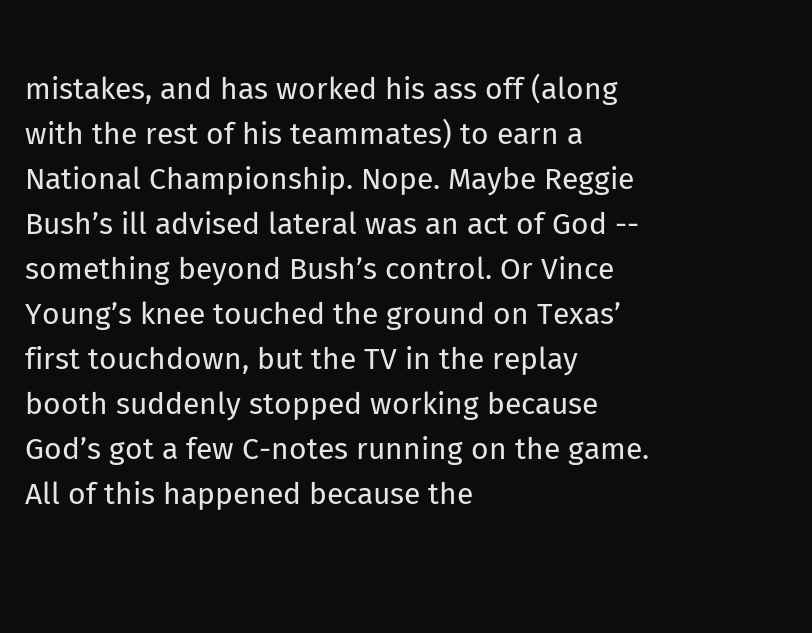mistakes, and has worked his ass off (along with the rest of his teammates) to earn a National Championship. Nope. Maybe Reggie Bush’s ill advised lateral was an act of God -- something beyond Bush’s control. Or Vince Young’s knee touched the ground on Texas’ first touchdown, but the TV in the replay booth suddenly stopped working because God’s got a few C-notes running on the game. All of this happened because the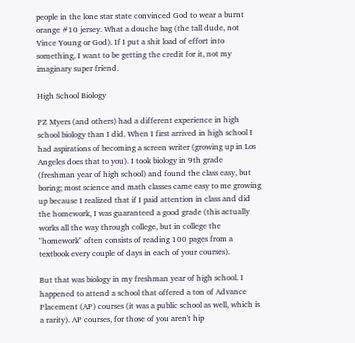people in the lone star state convinced God to wear a burnt orange #10 jersey. What a douche bag (the tall dude, not Vince Young or God). If I put a shit load of effort into something, I want to be getting the credit for it, not my imaginary super friend.

High School Biology

PZ Myers (and others) had a different experience in high school biology than I did. When I first arrived in high school I had aspirations of becoming a screen writer (growing up in Los Angeles does that to you). I took biology in 9th grade (freshman year of high school) and found the class easy, but boring; most science and math classes came easy to me growing up because I realized that if I paid attention in class and did the homework, I was guaranteed a good grade (this actually works all the way through college, but in college the "homework" often consists of reading 100 pages from a textbook every couple of days in each of your courses).

But that was biology in my freshman year of high school. I happened to attend a school that offered a ton of Advance Placement (AP) courses (it was a public school as well, which is a rarity). AP courses, for those of you aren't hip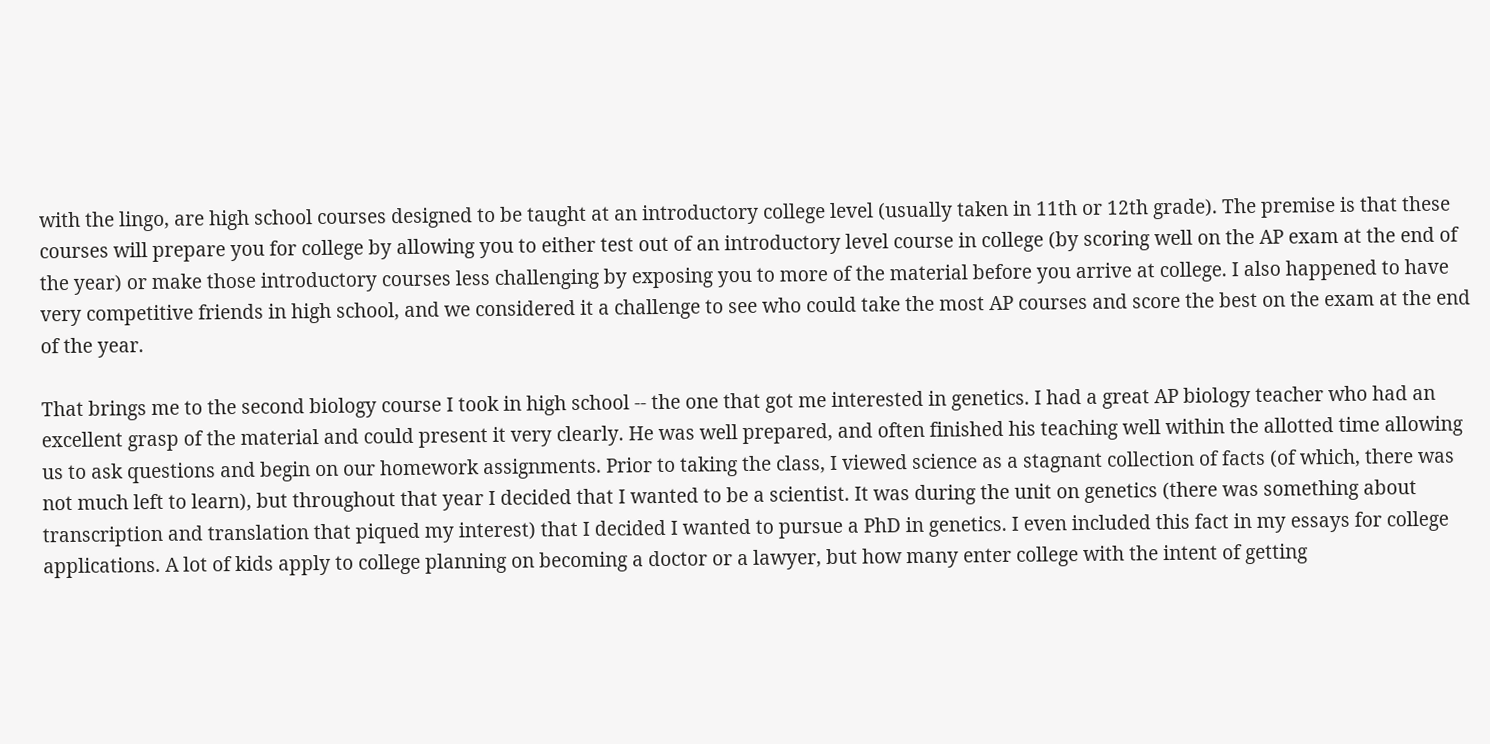with the lingo, are high school courses designed to be taught at an introductory college level (usually taken in 11th or 12th grade). The premise is that these courses will prepare you for college by allowing you to either test out of an introductory level course in college (by scoring well on the AP exam at the end of the year) or make those introductory courses less challenging by exposing you to more of the material before you arrive at college. I also happened to have very competitive friends in high school, and we considered it a challenge to see who could take the most AP courses and score the best on the exam at the end of the year.

That brings me to the second biology course I took in high school -- the one that got me interested in genetics. I had a great AP biology teacher who had an excellent grasp of the material and could present it very clearly. He was well prepared, and often finished his teaching well within the allotted time allowing us to ask questions and begin on our homework assignments. Prior to taking the class, I viewed science as a stagnant collection of facts (of which, there was not much left to learn), but throughout that year I decided that I wanted to be a scientist. It was during the unit on genetics (there was something about transcription and translation that piqued my interest) that I decided I wanted to pursue a PhD in genetics. I even included this fact in my essays for college applications. A lot of kids apply to college planning on becoming a doctor or a lawyer, but how many enter college with the intent of getting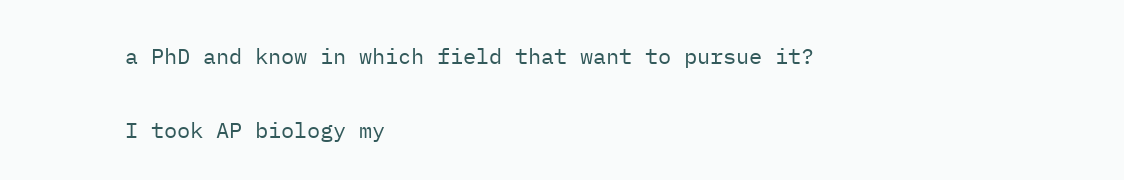a PhD and know in which field that want to pursue it?

I took AP biology my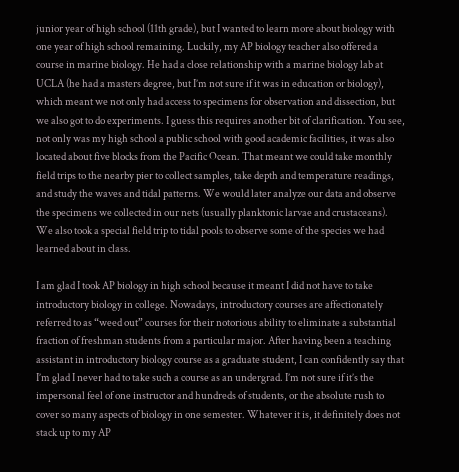junior year of high school (11th grade), but I wanted to learn more about biology with one year of high school remaining. Luckily, my AP biology teacher also offered a course in marine biology. He had a close relationship with a marine biology lab at UCLA (he had a masters degree, but I’m not sure if it was in education or biology), which meant we not only had access to specimens for observation and dissection, but we also got to do experiments. I guess this requires another bit of clarification. You see, not only was my high school a public school with good academic facilities, it was also located about five blocks from the Pacific Ocean. That meant we could take monthly field trips to the nearby pier to collect samples, take depth and temperature readings, and study the waves and tidal patterns. We would later analyze our data and observe the specimens we collected in our nets (usually planktonic larvae and crustaceans). We also took a special field trip to tidal pools to observe some of the species we had learned about in class.

I am glad I took AP biology in high school because it meant I did not have to take introductory biology in college. Nowadays, introductory courses are affectionately referred to as “weed out” courses for their notorious ability to eliminate a substantial fraction of freshman students from a particular major. After having been a teaching assistant in introductory biology course as a graduate student, I can confidently say that I’m glad I never had to take such a course as an undergrad. I’m not sure if it’s the impersonal feel of one instructor and hundreds of students, or the absolute rush to cover so many aspects of biology in one semester. Whatever it is, it definitely does not stack up to my AP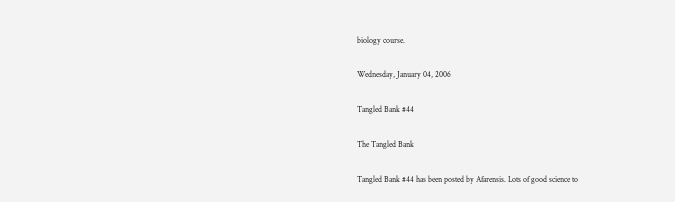biology course.

Wednesday, January 04, 2006

Tangled Bank #44

The Tangled Bank

Tangled Bank #44 has been posted by Afarensis. Lots of good science to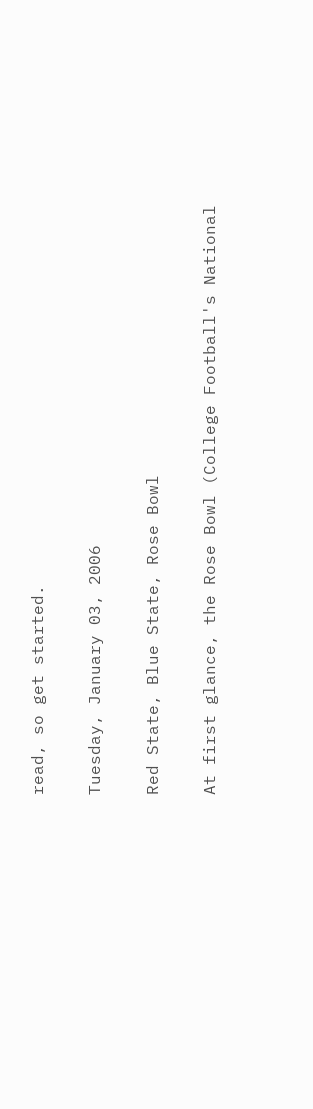read, so get started.

Tuesday, January 03, 2006

Red State, Blue State, Rose Bowl

At first glance, the Rose Bowl (College Football's National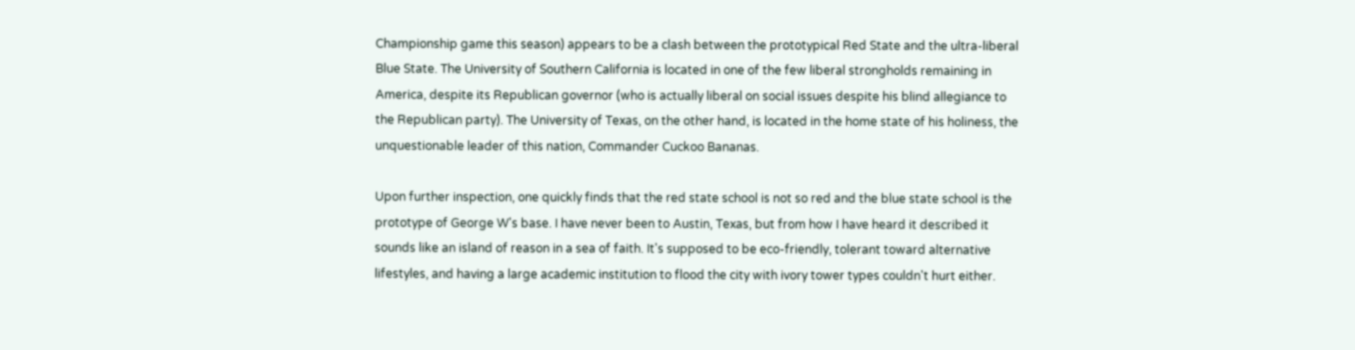Championship game this season) appears to be a clash between the prototypical Red State and the ultra-liberal Blue State. The University of Southern California is located in one of the few liberal strongholds remaining in America, despite its Republican governor (who is actually liberal on social issues despite his blind allegiance to the Republican party). The University of Texas, on the other hand, is located in the home state of his holiness, the unquestionable leader of this nation, Commander Cuckoo Bananas.

Upon further inspection, one quickly finds that the red state school is not so red and the blue state school is the prototype of George W's base. I have never been to Austin, Texas, but from how I have heard it described it sounds like an island of reason in a sea of faith. It's supposed to be eco-friendly, tolerant toward alternative lifestyles, and having a large academic institution to flood the city with ivory tower types couldn't hurt either.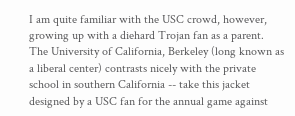I am quite familiar with the USC crowd, however, growing up with a diehard Trojan fan as a parent. The University of California, Berkeley (long known as a liberal center) contrasts nicely with the private school in southern California -- take this jacket designed by a USC fan for the annual game against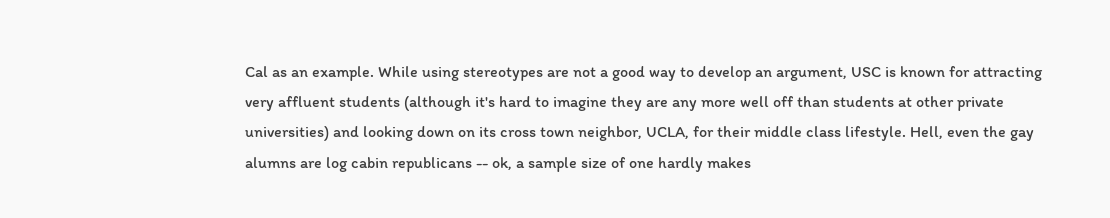Cal as an example. While using stereotypes are not a good way to develop an argument, USC is known for attracting very affluent students (although it's hard to imagine they are any more well off than students at other private universities) and looking down on its cross town neighbor, UCLA, for their middle class lifestyle. Hell, even the gay alumns are log cabin republicans -- ok, a sample size of one hardly makes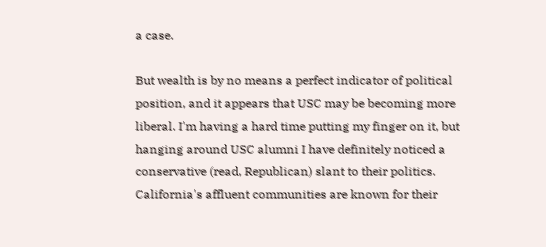a case.

But wealth is by no means a perfect indicator of political position, and it appears that USC may be becoming more liberal. I'm having a hard time putting my finger on it, but hanging around USC alumni I have definitely noticed a conservative (read, Republican) slant to their politics. California's affluent communities are known for their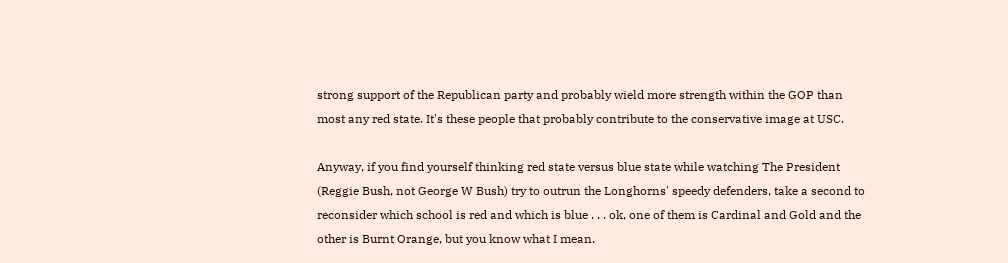strong support of the Republican party and probably wield more strength within the GOP than most any red state. It's these people that probably contribute to the conservative image at USC.

Anyway, if you find yourself thinking red state versus blue state while watching The President (Reggie Bush, not George W Bush) try to outrun the Longhorns' speedy defenders, take a second to reconsider which school is red and which is blue . . . ok, one of them is Cardinal and Gold and the other is Burnt Orange, but you know what I mean.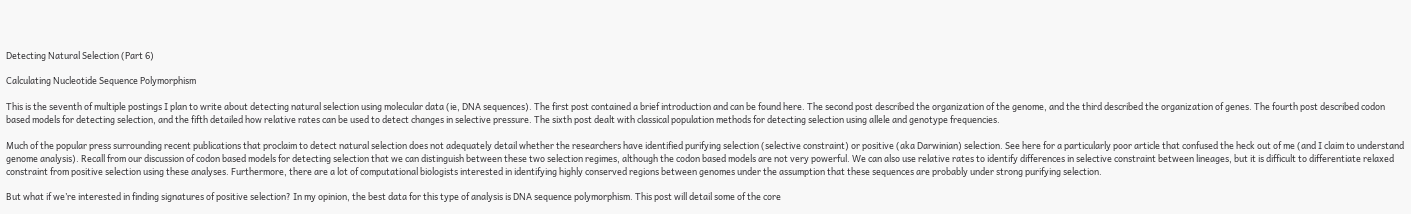Detecting Natural Selection (Part 6)

Calculating Nucleotide Sequence Polymorphism

This is the seventh of multiple postings I plan to write about detecting natural selection using molecular data (ie, DNA sequences). The first post contained a brief introduction and can be found here. The second post described the organization of the genome, and the third described the organization of genes. The fourth post described codon based models for detecting selection, and the fifth detailed how relative rates can be used to detect changes in selective pressure. The sixth post dealt with classical population methods for detecting selection using allele and genotype frequencies.

Much of the popular press surrounding recent publications that proclaim to detect natural selection does not adequately detail whether the researchers have identified purifying selection (selective constraint) or positive (aka Darwinian) selection. See here for a particularly poor article that confused the heck out of me (and I claim to understand genome analysis). Recall from our discussion of codon based models for detecting selection that we can distinguish between these two selection regimes, although the codon based models are not very powerful. We can also use relative rates to identify differences in selective constraint between lineages, but it is difficult to differentiate relaxed constraint from positive selection using these analyses. Furthermore, there are a lot of computational biologists interested in identifying highly conserved regions between genomes under the assumption that these sequences are probably under strong purifying selection.

But what if we’re interested in finding signatures of positive selection? In my opinion, the best data for this type of analysis is DNA sequence polymorphism. This post will detail some of the core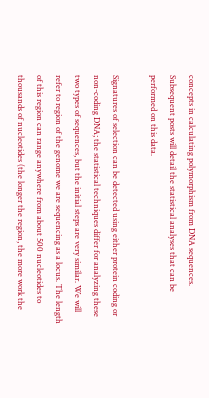concepts in calculating polymorphism from DNA sequences. Subsequent posts will detail the statistical analyses that can be performed on this data.

Signatures of selection can be detected using either protein coding or non-coding DNA; the statistical techniques differ for analyzing these two types of sequences, but the initial steps are very similar. We will refer to region of the genome we are sequencing as a locus. The length of this region can range anywhere from about 500 nucleotides to thousands of nucleotides (the longer the region, the more work the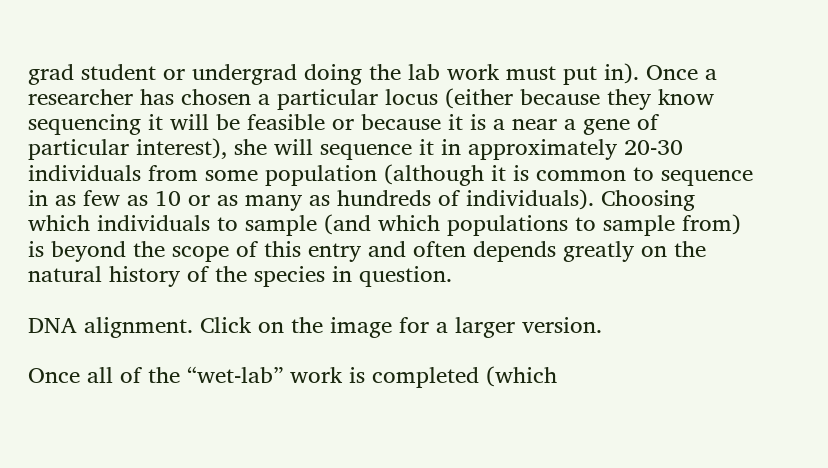grad student or undergrad doing the lab work must put in). Once a researcher has chosen a particular locus (either because they know sequencing it will be feasible or because it is a near a gene of particular interest), she will sequence it in approximately 20-30 individuals from some population (although it is common to sequence in as few as 10 or as many as hundreds of individuals). Choosing which individuals to sample (and which populations to sample from) is beyond the scope of this entry and often depends greatly on the natural history of the species in question.

DNA alignment. Click on the image for a larger version.

Once all of the “wet-lab” work is completed (which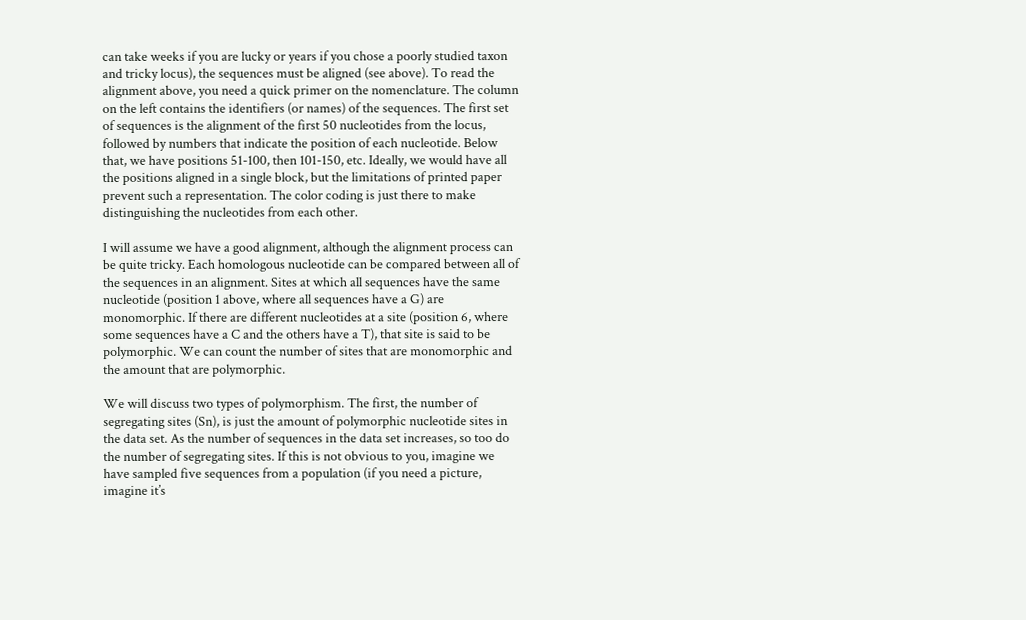can take weeks if you are lucky or years if you chose a poorly studied taxon and tricky locus), the sequences must be aligned (see above). To read the alignment above, you need a quick primer on the nomenclature. The column on the left contains the identifiers (or names) of the sequences. The first set of sequences is the alignment of the first 50 nucleotides from the locus, followed by numbers that indicate the position of each nucleotide. Below that, we have positions 51-100, then 101-150, etc. Ideally, we would have all the positions aligned in a single block, but the limitations of printed paper prevent such a representation. The color coding is just there to make distinguishing the nucleotides from each other.

I will assume we have a good alignment, although the alignment process can be quite tricky. Each homologous nucleotide can be compared between all of the sequences in an alignment. Sites at which all sequences have the same nucleotide (position 1 above, where all sequences have a G) are monomorphic. If there are different nucleotides at a site (position 6, where some sequences have a C and the others have a T), that site is said to be polymorphic. We can count the number of sites that are monomorphic and the amount that are polymorphic.

We will discuss two types of polymorphism. The first, the number of segregating sites (Sn), is just the amount of polymorphic nucleotide sites in the data set. As the number of sequences in the data set increases, so too do the number of segregating sites. If this is not obvious to you, imagine we have sampled five sequences from a population (if you need a picture, imagine it’s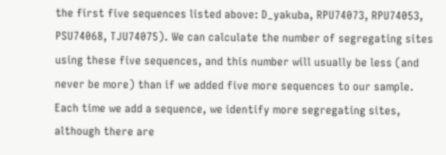the first five sequences listed above: D_yakuba, RPU74073, RPU74053, PSU74068, TJU74075). We can calculate the number of segregating sites using these five sequences, and this number will usually be less (and never be more) than if we added five more sequences to our sample. Each time we add a sequence, we identify more segregating sites, although there are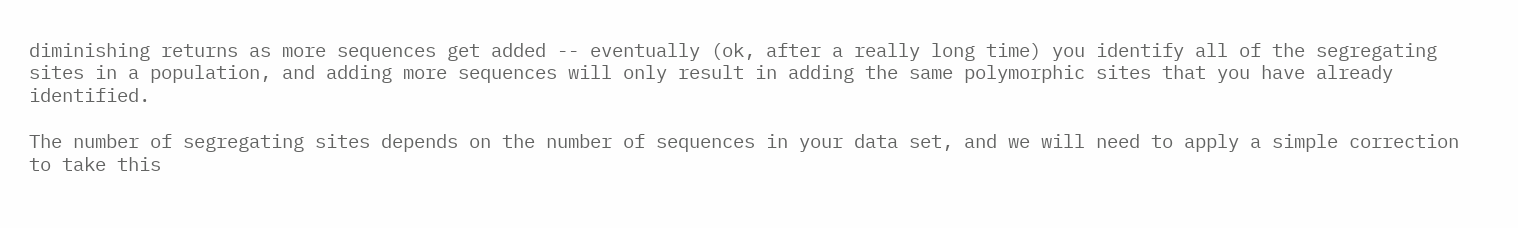diminishing returns as more sequences get added -- eventually (ok, after a really long time) you identify all of the segregating sites in a population, and adding more sequences will only result in adding the same polymorphic sites that you have already identified.

The number of segregating sites depends on the number of sequences in your data set, and we will need to apply a simple correction to take this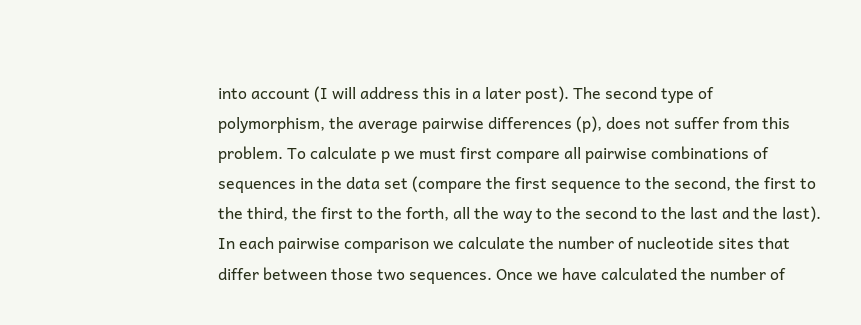into account (I will address this in a later post). The second type of polymorphism, the average pairwise differences (p), does not suffer from this problem. To calculate p we must first compare all pairwise combinations of sequences in the data set (compare the first sequence to the second, the first to the third, the first to the forth, all the way to the second to the last and the last). In each pairwise comparison we calculate the number of nucleotide sites that differ between those two sequences. Once we have calculated the number of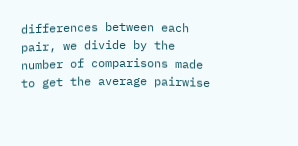differences between each pair, we divide by the number of comparisons made to get the average pairwise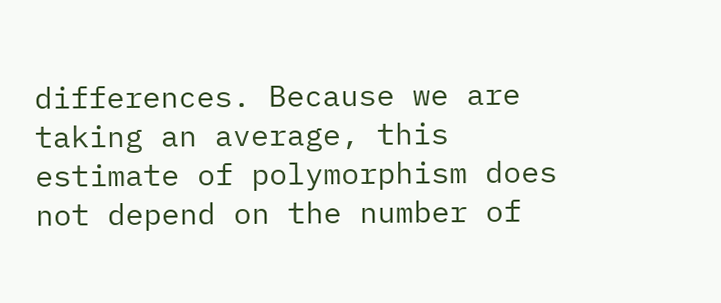differences. Because we are taking an average, this estimate of polymorphism does not depend on the number of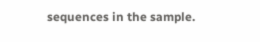sequences in the sample.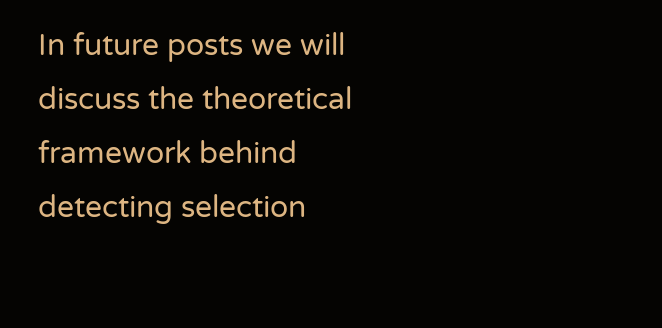In future posts we will discuss the theoretical framework behind detecting selection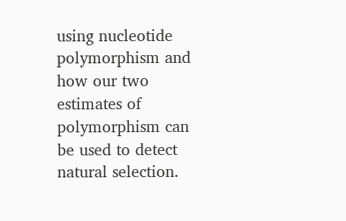using nucleotide polymorphism and how our two estimates of polymorphism can be used to detect natural selection.